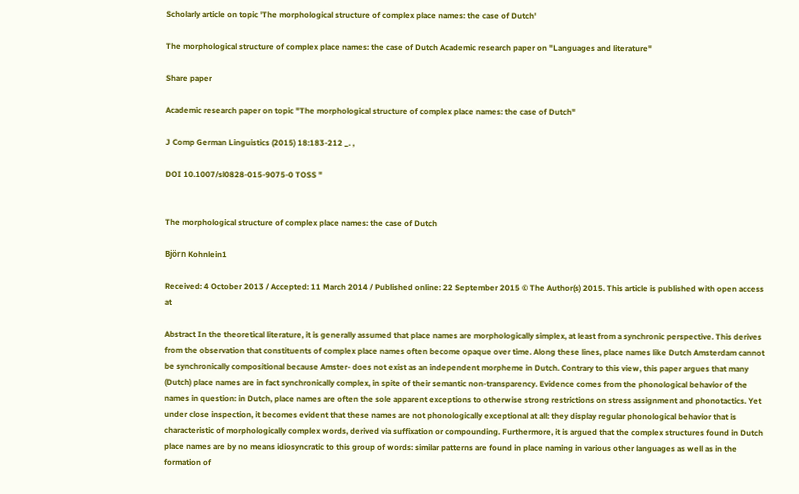Scholarly article on topic 'The morphological structure of complex place names: the case of Dutch'

The morphological structure of complex place names: the case of Dutch Academic research paper on "Languages and literature"

Share paper

Academic research paper on topic "The morphological structure of complex place names: the case of Dutch"

J Comp German Linguistics (2015) 18:183-212 _. ,

DOI 10.1007/sl0828-015-9075-0 TOSS "


The morphological structure of complex place names: the case of Dutch

Björn Kohnlein1

Received: 4 October 2013 / Accepted: 11 March 2014 / Published online: 22 September 2015 © The Author(s) 2015. This article is published with open access at

Abstract In the theoretical literature, it is generally assumed that place names are morphologically simplex, at least from a synchronic perspective. This derives from the observation that constituents of complex place names often become opaque over time. Along these lines, place names like Dutch Amsterdam cannot be synchronically compositional because Amster- does not exist as an independent morpheme in Dutch. Contrary to this view, this paper argues that many (Dutch) place names are in fact synchronically complex, in spite of their semantic non-transparency. Evidence comes from the phonological behavior of the names in question: in Dutch, place names are often the sole apparent exceptions to otherwise strong restrictions on stress assignment and phonotactics. Yet under close inspection, it becomes evident that these names are not phonologically exceptional at all: they display regular phonological behavior that is characteristic of morphologically complex words, derived via suffixation or compounding. Furthermore, it is argued that the complex structures found in Dutch place names are by no means idiosyncratic to this group of words: similar patterns are found in place naming in various other languages as well as in the formation of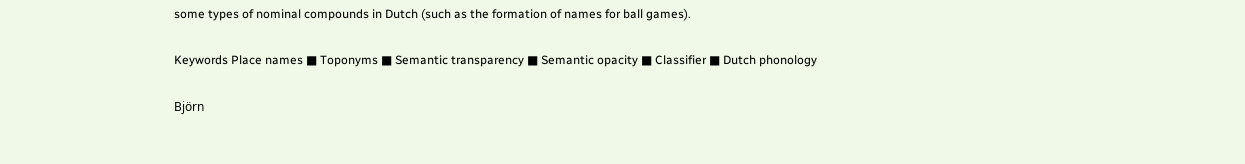some types of nominal compounds in Dutch (such as the formation of names for ball games).

Keywords Place names ■ Toponyms ■ Semantic transparency ■ Semantic opacity ■ Classifier ■ Dutch phonology

Björn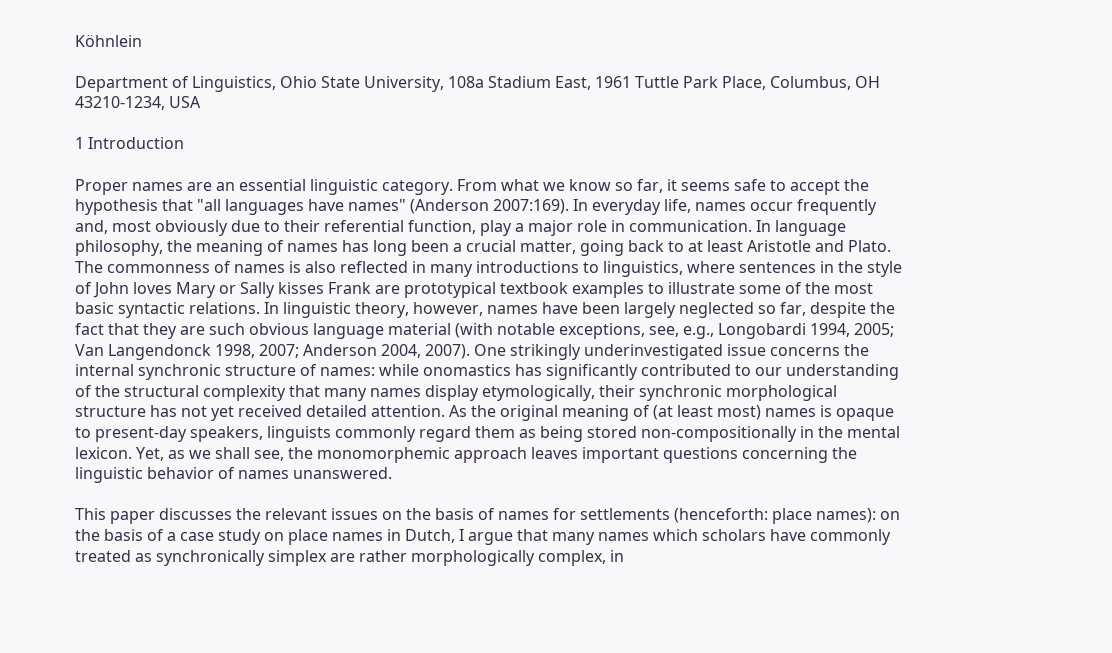Köhnlein

Department of Linguistics, Ohio State University, 108a Stadium East, 1961 Tuttle Park Place, Columbus, OH 43210-1234, USA

1 Introduction

Proper names are an essential linguistic category. From what we know so far, it seems safe to accept the hypothesis that "all languages have names" (Anderson 2007:169). In everyday life, names occur frequently and, most obviously due to their referential function, play a major role in communication. In language philosophy, the meaning of names has long been a crucial matter, going back to at least Aristotle and Plato. The commonness of names is also reflected in many introductions to linguistics, where sentences in the style of John loves Mary or Sally kisses Frank are prototypical textbook examples to illustrate some of the most basic syntactic relations. In linguistic theory, however, names have been largely neglected so far, despite the fact that they are such obvious language material (with notable exceptions, see, e.g., Longobardi 1994, 2005; Van Langendonck 1998, 2007; Anderson 2004, 2007). One strikingly underinvestigated issue concerns the internal synchronic structure of names: while onomastics has significantly contributed to our understanding of the structural complexity that many names display etymologically, their synchronic morphological structure has not yet received detailed attention. As the original meaning of (at least most) names is opaque to present-day speakers, linguists commonly regard them as being stored non-compositionally in the mental lexicon. Yet, as we shall see, the monomorphemic approach leaves important questions concerning the linguistic behavior of names unanswered.

This paper discusses the relevant issues on the basis of names for settlements (henceforth: place names): on the basis of a case study on place names in Dutch, I argue that many names which scholars have commonly treated as synchronically simplex are rather morphologically complex, in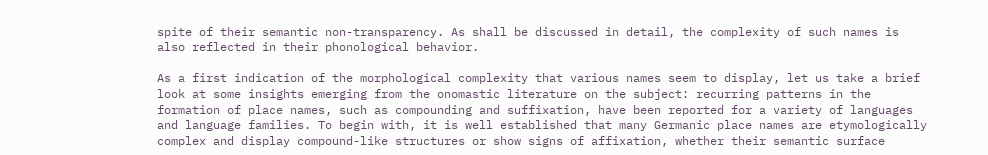spite of their semantic non-transparency. As shall be discussed in detail, the complexity of such names is also reflected in their phonological behavior.

As a first indication of the morphological complexity that various names seem to display, let us take a brief look at some insights emerging from the onomastic literature on the subject: recurring patterns in the formation of place names, such as compounding and suffixation, have been reported for a variety of languages and language families. To begin with, it is well established that many Germanic place names are etymologically complex and display compound-like structures or show signs of affixation, whether their semantic surface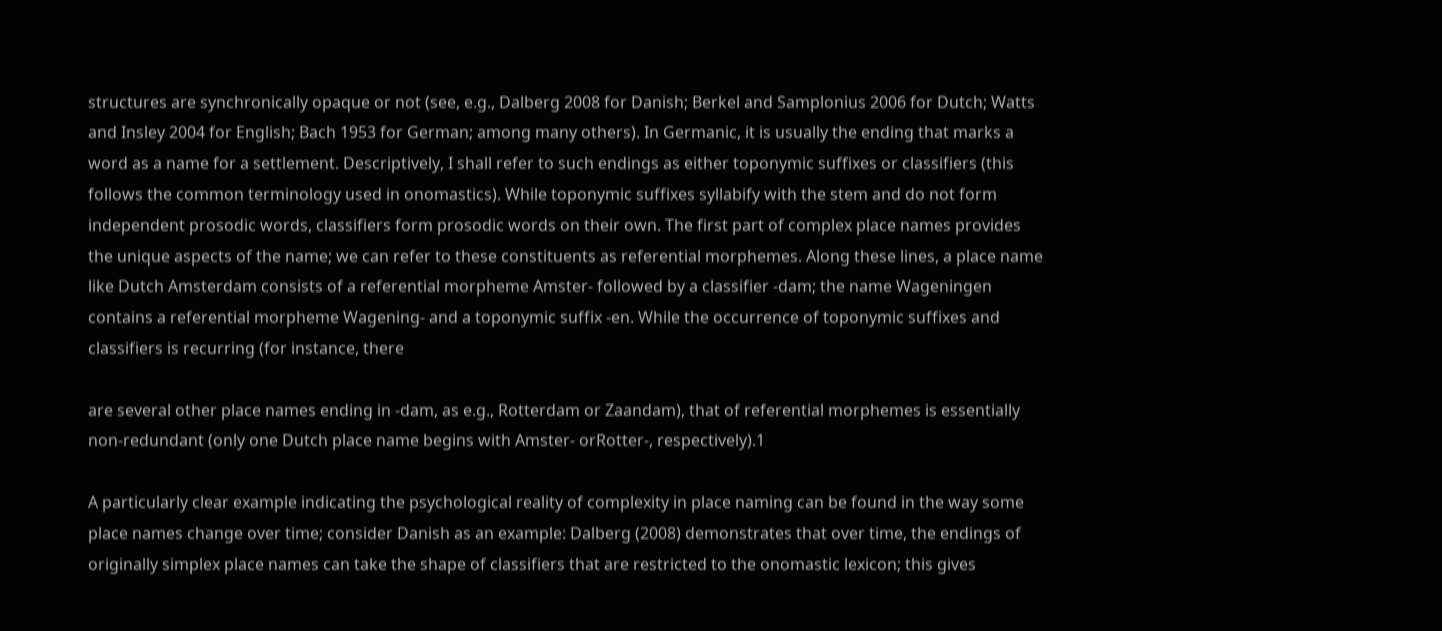structures are synchronically opaque or not (see, e.g., Dalberg 2008 for Danish; Berkel and Samplonius 2006 for Dutch; Watts and Insley 2004 for English; Bach 1953 for German; among many others). In Germanic, it is usually the ending that marks a word as a name for a settlement. Descriptively, I shall refer to such endings as either toponymic suffixes or classifiers (this follows the common terminology used in onomastics). While toponymic suffixes syllabify with the stem and do not form independent prosodic words, classifiers form prosodic words on their own. The first part of complex place names provides the unique aspects of the name; we can refer to these constituents as referential morphemes. Along these lines, a place name like Dutch Amsterdam consists of a referential morpheme Amster- followed by a classifier -dam; the name Wageningen contains a referential morpheme Wagening- and a toponymic suffix -en. While the occurrence of toponymic suffixes and classifiers is recurring (for instance, there

are several other place names ending in -dam, as e.g., Rotterdam or Zaandam), that of referential morphemes is essentially non-redundant (only one Dutch place name begins with Amster- orRotter-, respectively).1

A particularly clear example indicating the psychological reality of complexity in place naming can be found in the way some place names change over time; consider Danish as an example: Dalberg (2008) demonstrates that over time, the endings of originally simplex place names can take the shape of classifiers that are restricted to the onomastic lexicon; this gives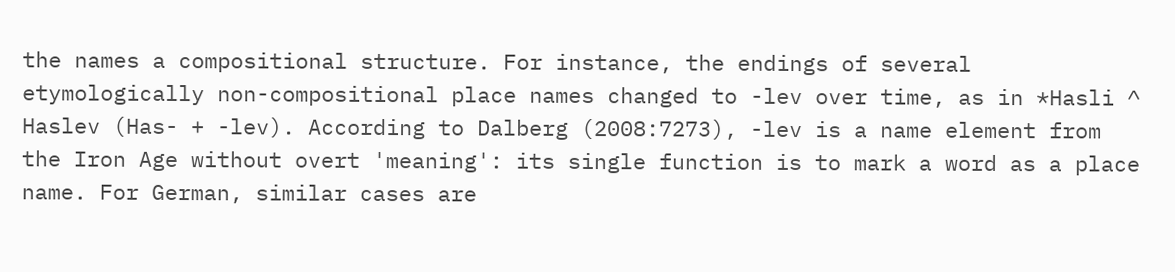the names a compositional structure. For instance, the endings of several etymologically non-compositional place names changed to -lev over time, as in *Hasli ^ Haslev (Has- + -lev). According to Dalberg (2008:7273), -lev is a name element from the Iron Age without overt 'meaning': its single function is to mark a word as a place name. For German, similar cases are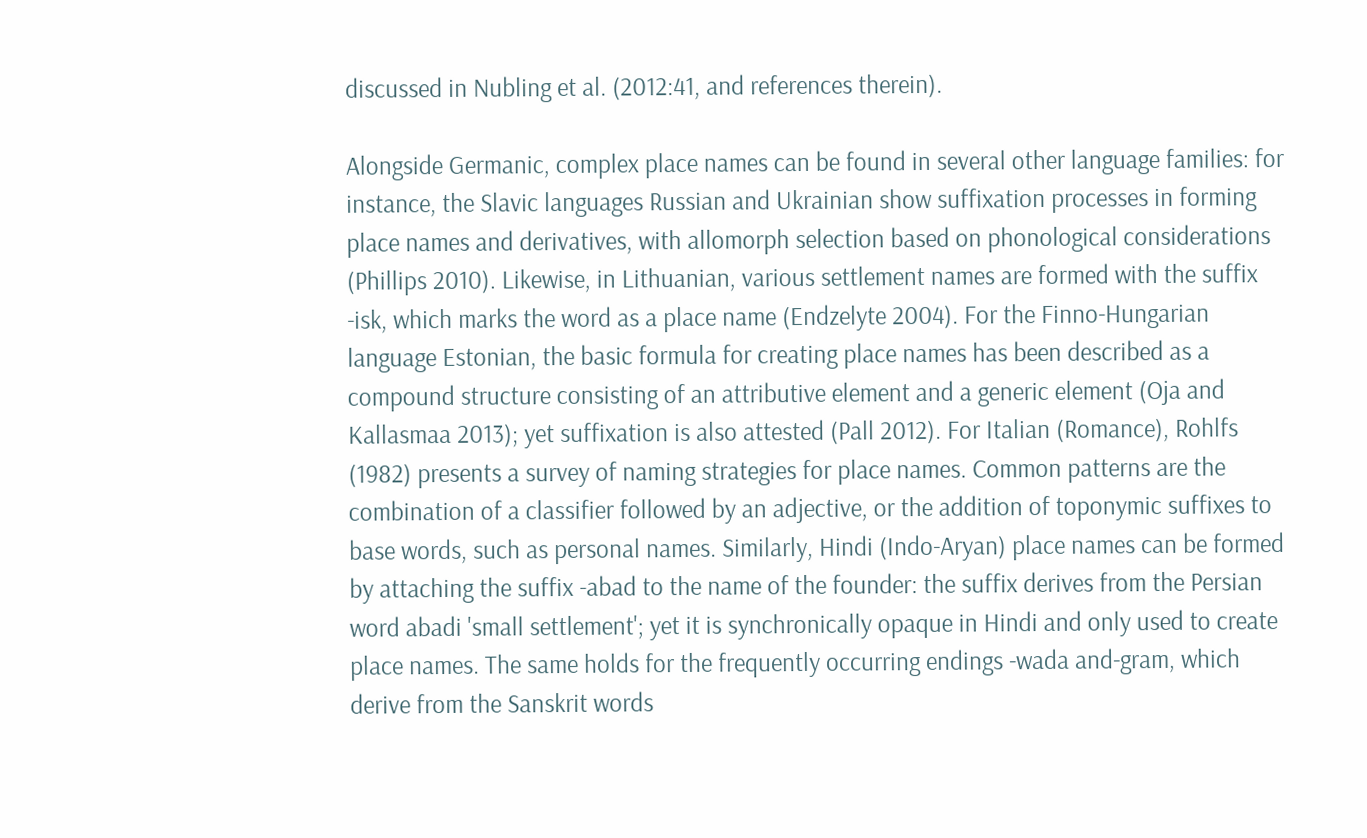discussed in Nubling et al. (2012:41, and references therein).

Alongside Germanic, complex place names can be found in several other language families: for instance, the Slavic languages Russian and Ukrainian show suffixation processes in forming place names and derivatives, with allomorph selection based on phonological considerations (Phillips 2010). Likewise, in Lithuanian, various settlement names are formed with the suffix -isk, which marks the word as a place name (Endzelyte 2004). For the Finno-Hungarian language Estonian, the basic formula for creating place names has been described as a compound structure consisting of an attributive element and a generic element (Oja and Kallasmaa 2013); yet suffixation is also attested (Pall 2012). For Italian (Romance), Rohlfs (1982) presents a survey of naming strategies for place names. Common patterns are the combination of a classifier followed by an adjective, or the addition of toponymic suffixes to base words, such as personal names. Similarly, Hindi (Indo-Aryan) place names can be formed by attaching the suffix -abad to the name of the founder: the suffix derives from the Persian word abadi 'small settlement'; yet it is synchronically opaque in Hindi and only used to create place names. The same holds for the frequently occurring endings -wada and-gram, which derive from the Sanskrit words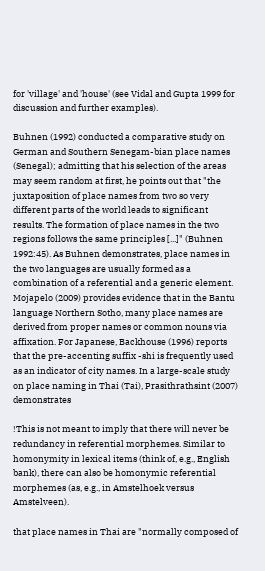for 'village' and 'house' (see Vidal and Gupta 1999 for discussion and further examples).

Buhnen (1992) conducted a comparative study on German and Southern Senegam-bian place names (Senegal); admitting that his selection of the areas may seem random at first, he points out that "the juxtaposition of place names from two so very different parts of the world leads to significant results. The formation of place names in the two regions follows the same principles [...]" (Buhnen 1992:45). As Buhnen demonstrates, place names in the two languages are usually formed as a combination of a referential and a generic element. Mojapelo (2009) provides evidence that in the Bantu language Northern Sotho, many place names are derived from proper names or common nouns via affixation. For Japanese, Backhouse (1996) reports that the pre-accenting suffix -shi is frequently used as an indicator of city names. In a large-scale study on place naming in Thai (Tai), Prasithrathsint (2007) demonstrates

!This is not meant to imply that there will never be redundancy in referential morphemes. Similar to homonymity in lexical items (think of, e.g., English bank), there can also be homonymic referential morphemes (as, e.g., in Amstelhoek versus Amstelveen).

that place names in Thai are "normally composed of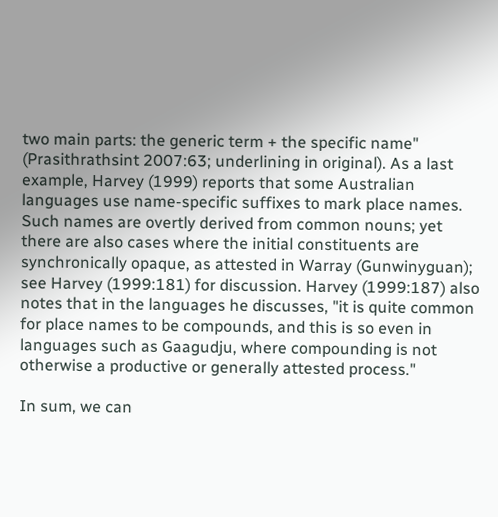two main parts: the generic term + the specific name" (Prasithrathsint 2007:63; underlining in original). As a last example, Harvey (1999) reports that some Australian languages use name-specific suffixes to mark place names. Such names are overtly derived from common nouns; yet there are also cases where the initial constituents are synchronically opaque, as attested in Warray (Gunwinyguan); see Harvey (1999:181) for discussion. Harvey (1999:187) also notes that in the languages he discusses, "it is quite common for place names to be compounds, and this is so even in languages such as Gaagudju, where compounding is not otherwise a productive or generally attested process."

In sum, we can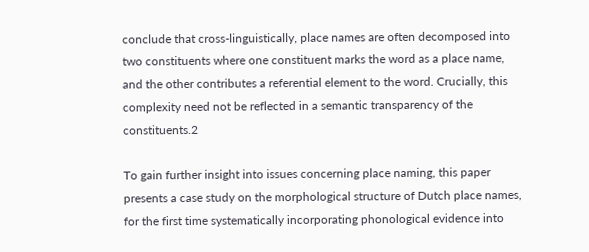conclude that cross-linguistically, place names are often decomposed into two constituents where one constituent marks the word as a place name, and the other contributes a referential element to the word. Crucially, this complexity need not be reflected in a semantic transparency of the constituents.2

To gain further insight into issues concerning place naming, this paper presents a case study on the morphological structure of Dutch place names, for the first time systematically incorporating phonological evidence into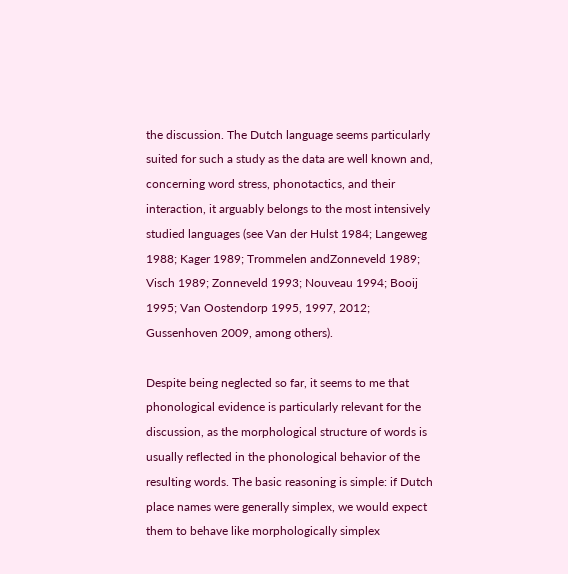the discussion. The Dutch language seems particularly suited for such a study as the data are well known and, concerning word stress, phonotactics, and their interaction, it arguably belongs to the most intensively studied languages (see Van der Hulst 1984; Langeweg 1988; Kager 1989; Trommelen andZonneveld 1989; Visch 1989; Zonneveld 1993; Nouveau 1994; Booij 1995; Van Oostendorp 1995, 1997, 2012; Gussenhoven 2009, among others).

Despite being neglected so far, it seems to me that phonological evidence is particularly relevant for the discussion, as the morphological structure of words is usually reflected in the phonological behavior of the resulting words. The basic reasoning is simple: if Dutch place names were generally simplex, we would expect them to behave like morphologically simplex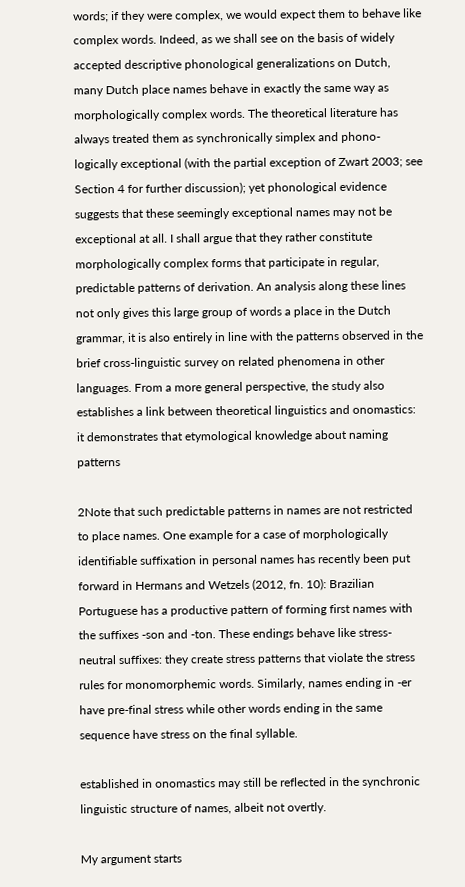words; if they were complex, we would expect them to behave like complex words. Indeed, as we shall see on the basis of widely accepted descriptive phonological generalizations on Dutch, many Dutch place names behave in exactly the same way as morphologically complex words. The theoretical literature has always treated them as synchronically simplex and phono-logically exceptional (with the partial exception of Zwart 2003; see Section 4 for further discussion); yet phonological evidence suggests that these seemingly exceptional names may not be exceptional at all. I shall argue that they rather constitute morphologically complex forms that participate in regular, predictable patterns of derivation. An analysis along these lines not only gives this large group of words a place in the Dutch grammar, it is also entirely in line with the patterns observed in the brief cross-linguistic survey on related phenomena in other languages. From a more general perspective, the study also establishes a link between theoretical linguistics and onomastics: it demonstrates that etymological knowledge about naming patterns

2Note that such predictable patterns in names are not restricted to place names. One example for a case of morphologically identifiable suffixation in personal names has recently been put forward in Hermans and Wetzels (2012, fn. 10): Brazilian Portuguese has a productive pattern of forming first names with the suffixes -son and -ton. These endings behave like stress-neutral suffixes: they create stress patterns that violate the stress rules for monomorphemic words. Similarly, names ending in -er have pre-final stress while other words ending in the same sequence have stress on the final syllable.

established in onomastics may still be reflected in the synchronic linguistic structure of names, albeit not overtly.

My argument starts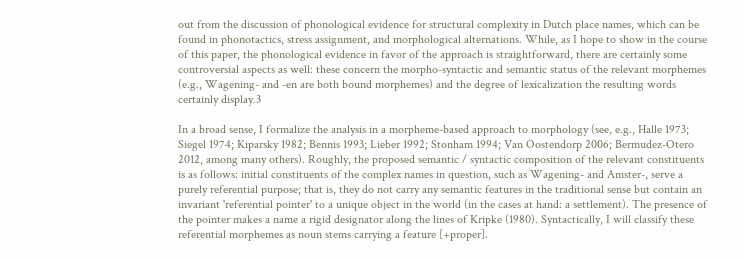out from the discussion of phonological evidence for structural complexity in Dutch place names, which can be found in phonotactics, stress assignment, and morphological alternations. While, as I hope to show in the course of this paper, the phonological evidence in favor of the approach is straightforward, there are certainly some controversial aspects as well: these concern the morpho-syntactic and semantic status of the relevant morphemes (e.g., Wagening- and -en are both bound morphemes) and the degree of lexicalization the resulting words certainly display.3

In a broad sense, I formalize the analysis in a morpheme-based approach to morphology (see, e.g., Halle 1973; Siegel 1974; Kiparsky 1982; Bennis 1993; Lieber 1992; Stonham 1994; Van Oostendorp 2006; Bermudez-Otero 2012, among many others). Roughly, the proposed semantic / syntactic composition of the relevant constituents is as follows: initial constituents of the complex names in question, such as Wagening- and Amster-, serve a purely referential purpose; that is, they do not carry any semantic features in the traditional sense but contain an invariant 'referential pointer' to a unique object in the world (in the cases at hand: a settlement). The presence of the pointer makes a name a rigid designator along the lines of Kripke (1980). Syntactically, I will classify these referential morphemes as noun stems carrying a feature [+proper].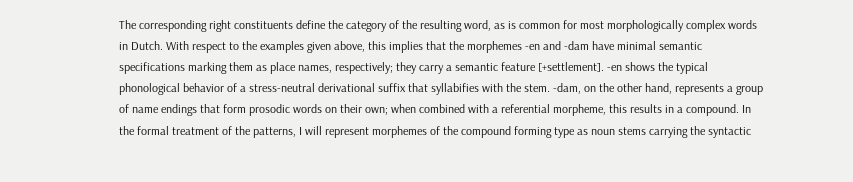The corresponding right constituents define the category of the resulting word, as is common for most morphologically complex words in Dutch. With respect to the examples given above, this implies that the morphemes -en and -dam have minimal semantic specifications marking them as place names, respectively; they carry a semantic feature [+settlement]. -en shows the typical phonological behavior of a stress-neutral derivational suffix that syllabifies with the stem. -dam, on the other hand, represents a group of name endings that form prosodic words on their own; when combined with a referential morpheme, this results in a compound. In the formal treatment of the patterns, I will represent morphemes of the compound forming type as noun stems carrying the syntactic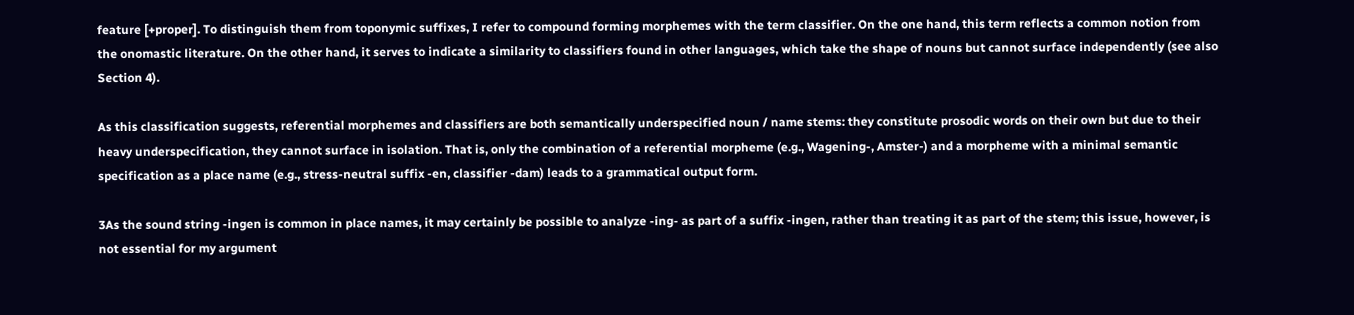feature [+proper]. To distinguish them from toponymic suffixes, I refer to compound forming morphemes with the term classifier. On the one hand, this term reflects a common notion from the onomastic literature. On the other hand, it serves to indicate a similarity to classifiers found in other languages, which take the shape of nouns but cannot surface independently (see also Section 4).

As this classification suggests, referential morphemes and classifiers are both semantically underspecified noun / name stems: they constitute prosodic words on their own but due to their heavy underspecification, they cannot surface in isolation. That is, only the combination of a referential morpheme (e.g., Wagening-, Amster-) and a morpheme with a minimal semantic specification as a place name (e.g., stress-neutral suffix -en, classifier -dam) leads to a grammatical output form.

3As the sound string -ingen is common in place names, it may certainly be possible to analyze -ing- as part of a suffix -ingen, rather than treating it as part of the stem; this issue, however, is not essential for my argument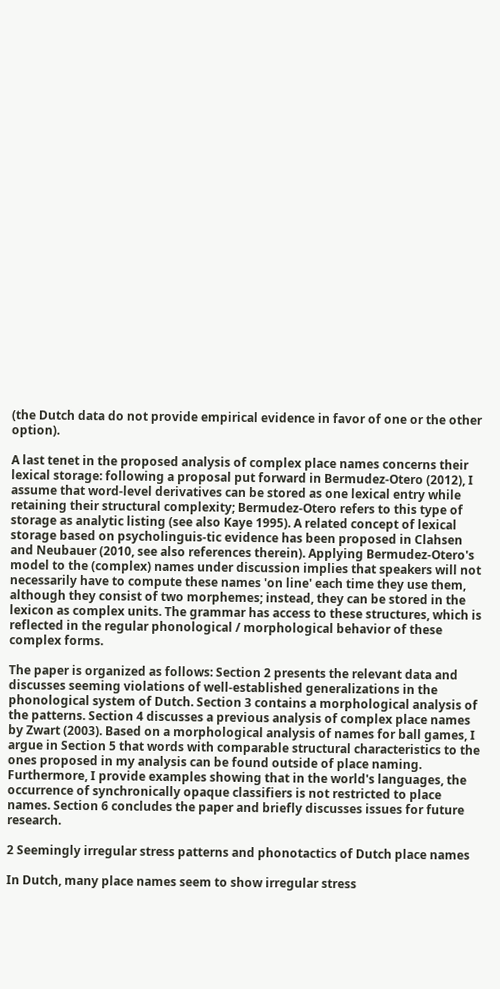(the Dutch data do not provide empirical evidence in favor of one or the other option).

A last tenet in the proposed analysis of complex place names concerns their lexical storage: following a proposal put forward in Bermudez-Otero (2012), I assume that word-level derivatives can be stored as one lexical entry while retaining their structural complexity; Bermudez-Otero refers to this type of storage as analytic listing (see also Kaye 1995). A related concept of lexical storage based on psycholinguis-tic evidence has been proposed in Clahsen and Neubauer (2010, see also references therein). Applying Bermudez-Otero's model to the (complex) names under discussion implies that speakers will not necessarily have to compute these names 'on line' each time they use them, although they consist of two morphemes; instead, they can be stored in the lexicon as complex units. The grammar has access to these structures, which is reflected in the regular phonological / morphological behavior of these complex forms.

The paper is organized as follows: Section 2 presents the relevant data and discusses seeming violations of well-established generalizations in the phonological system of Dutch. Section 3 contains a morphological analysis of the patterns. Section 4 discusses a previous analysis of complex place names by Zwart (2003). Based on a morphological analysis of names for ball games, I argue in Section 5 that words with comparable structural characteristics to the ones proposed in my analysis can be found outside of place naming. Furthermore, I provide examples showing that in the world's languages, the occurrence of synchronically opaque classifiers is not restricted to place names. Section 6 concludes the paper and briefly discusses issues for future research.

2 Seemingly irregular stress patterns and phonotactics of Dutch place names

In Dutch, many place names seem to show irregular stress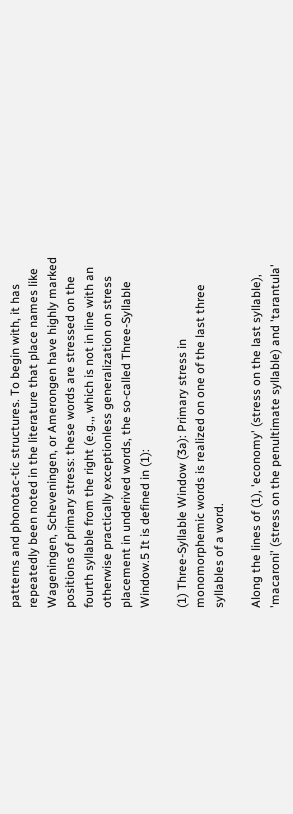patterns and phonotac-tic structures. To begin with, it has repeatedly been noted in the literature that place names like Wageningen, Scheveningen, or Amerongen have highly marked positions of primary stress: these words are stressed on the fourth syllable from the right (e.g.,, which is not in line with an otherwise practically exceptionless generalization on stress placement in underived words, the so-called Three-Syllable Window.5 It is defined in (1):

(1) Three-Syllable Window (3a): Primary stress in monomorphemic words is realized on one of the last three syllables of a word.

Along the lines of (1), 'economy' (stress on the last syllable), 'macaroni' (stress on the penultimate syllable) and 'tarantula'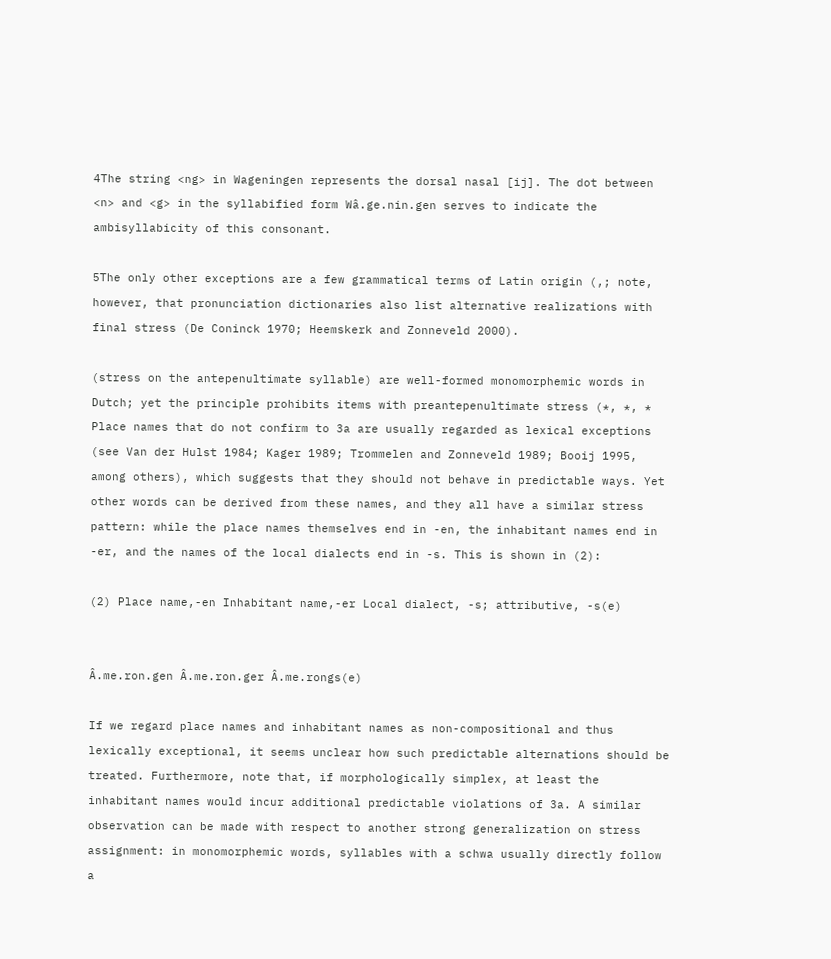4The string <ng> in Wageningen represents the dorsal nasal [ij]. The dot between <n> and <g> in the syllabified form Wâ.ge.nin.gen serves to indicate the ambisyllabicity of this consonant.

5The only other exceptions are a few grammatical terms of Latin origin (,; note, however, that pronunciation dictionaries also list alternative realizations with final stress (De Coninck 1970; Heemskerk and Zonneveld 2000).

(stress on the antepenultimate syllable) are well-formed monomorphemic words in Dutch; yet the principle prohibits items with preantepenultimate stress (*, *, * Place names that do not confirm to 3a are usually regarded as lexical exceptions (see Van der Hulst 1984; Kager 1989; Trommelen and Zonneveld 1989; Booij 1995, among others), which suggests that they should not behave in predictable ways. Yet other words can be derived from these names, and they all have a similar stress pattern: while the place names themselves end in -en, the inhabitant names end in -er, and the names of the local dialects end in -s. This is shown in (2):

(2) Place name,-en Inhabitant name,-er Local dialect, -s; attributive, -s(e)


Â.me.ron.gen Â.me.ron.ger Â.me.rongs(e)

If we regard place names and inhabitant names as non-compositional and thus lexically exceptional, it seems unclear how such predictable alternations should be treated. Furthermore, note that, if morphologically simplex, at least the inhabitant names would incur additional predictable violations of 3a. A similar observation can be made with respect to another strong generalization on stress assignment: in monomorphemic words, syllables with a schwa usually directly follow a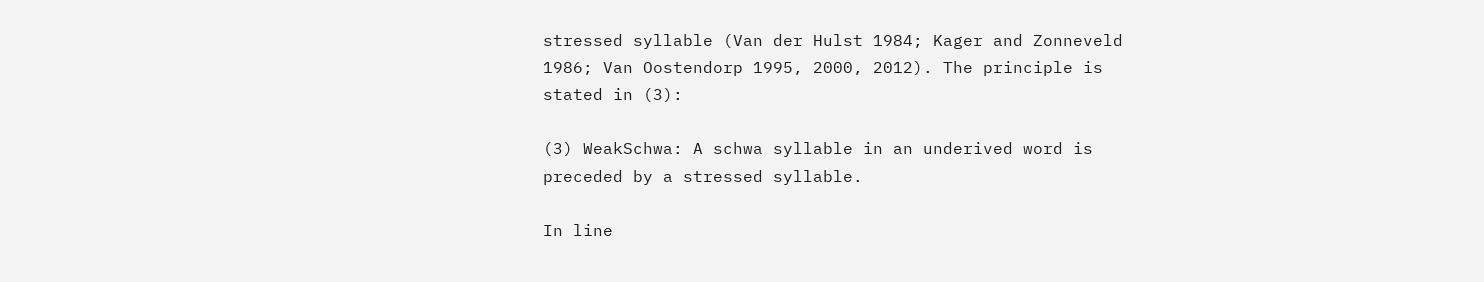stressed syllable (Van der Hulst 1984; Kager and Zonneveld 1986; Van Oostendorp 1995, 2000, 2012). The principle is stated in (3):

(3) WeakSchwa: A schwa syllable in an underived word is preceded by a stressed syllable.

In line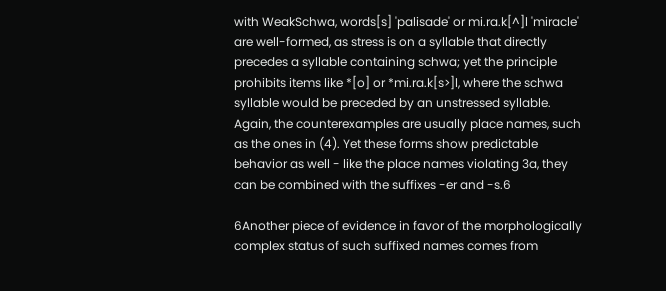with WeakSchwa, words[s] 'palisade' or mi.ra.k[^]l 'miracle' are well-formed, as stress is on a syllable that directly precedes a syllable containing schwa; yet the principle prohibits items like *[o] or *mi.ra.k[s>]l, where the schwa syllable would be preceded by an unstressed syllable. Again, the counterexamples are usually place names, such as the ones in (4). Yet these forms show predictable behavior as well - like the place names violating 3a, they can be combined with the suffixes -er and -s.6

6Another piece of evidence in favor of the morphologically complex status of such suffixed names comes from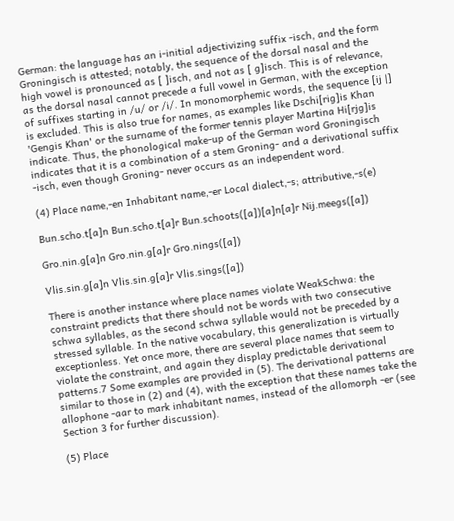German: the language has an i-initial adjectivizing suffix -isch, and the form Groningisch is attested; notably, the sequence of the dorsal nasal and the high vowel is pronounced as [ ]isch, and not as [ g]isch. This is of relevance, as the dorsal nasal cannot precede a full vowel in German, with the exception of suffixes starting in /u/ or /i/. In monomorphemic words, the sequence [ij |] is excluded. This is also true for names, as examples like Dschi[rig]is Khan 'Gengis Khan' or the surname of the former tennis player Martina Hi[rjg]is indicate. Thus, the phonological make-up of the German word Groningisch indicates that it is a combination of a stem Groning- and a derivational suffix -isch, even though Groning- never occurs as an independent word.

(4) Place name,-en Inhabitant name,-er Local dialect,-s; attributive,-s(e)

Bun.scho.t[a]n Bun.scho.t[a]r Bun.schoots([a])[a]n[a]r Nij.meegs([a])

Gro.nin.g[a]n Gro.nin.g[a]r Gro.nings([a])

Vlis.sin.g[a]n Vlis.sin.g[a]r Vlis.sings([a])

There is another instance where place names violate WeakSchwa: the constraint predicts that there should not be words with two consecutive schwa syllables, as the second schwa syllable would not be preceded by a stressed syllable. In the native vocabulary, this generalization is virtually exceptionless. Yet once more, there are several place names that seem to violate the constraint, and again they display predictable derivational patterns.7 Some examples are provided in (5). The derivational patterns are similar to those in (2) and (4), with the exception that these names take the allophone -aar to mark inhabitant names, instead of the allomorph -er (see Section 3 for further discussion).

(5) Place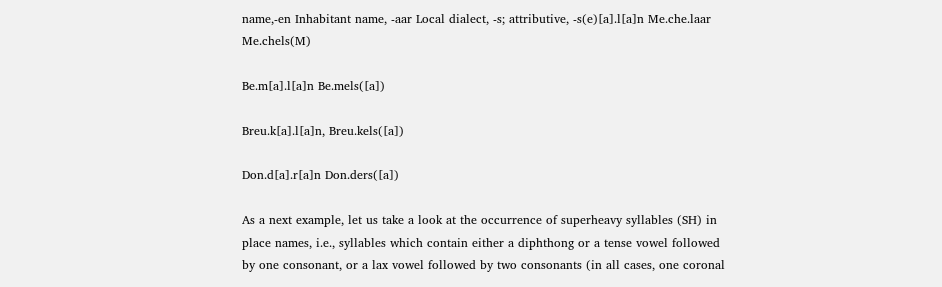name,-en Inhabitant name, -aar Local dialect, -s; attributive, -s(e)[a].l[a]n Me.che.laar Me.chels(M)

Be.m[a].l[a]n Be.mels([a])

Breu.k[a].l[a]n, Breu.kels([a])

Don.d[a].r[a]n Don.ders([a])

As a next example, let us take a look at the occurrence of superheavy syllables (SH) in place names, i.e., syllables which contain either a diphthong or a tense vowel followed by one consonant, or a lax vowel followed by two consonants (in all cases, one coronal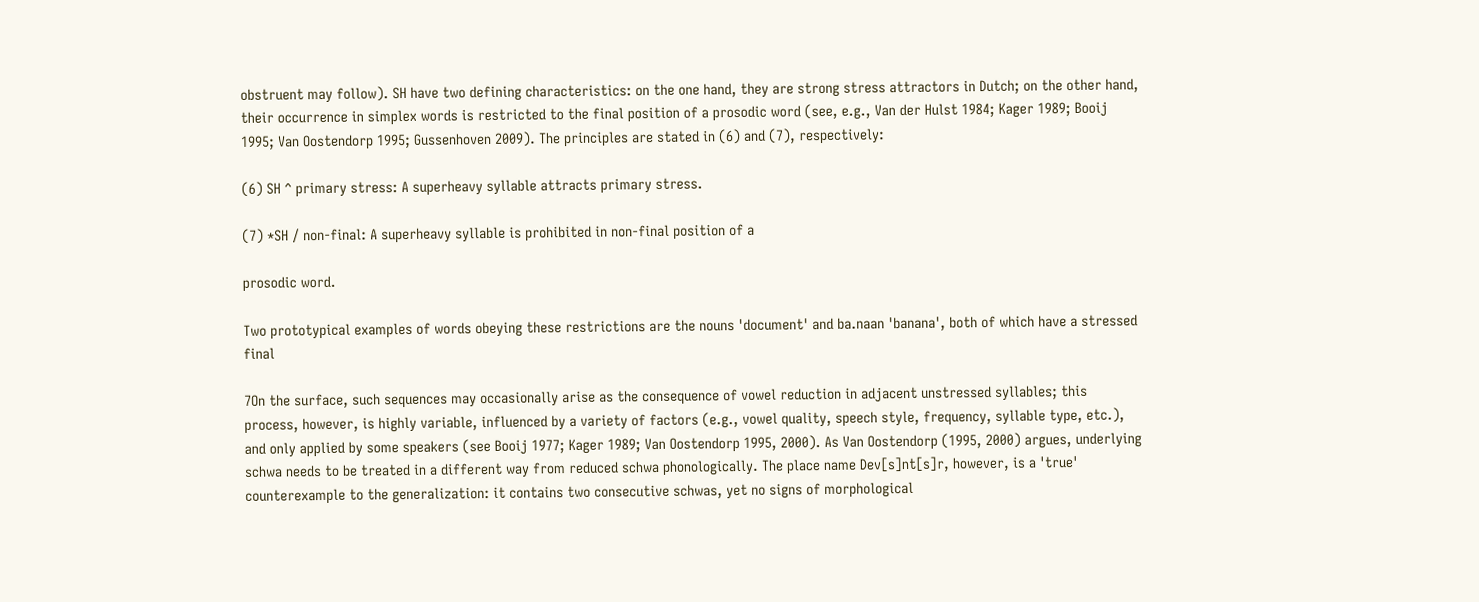obstruent may follow). SH have two defining characteristics: on the one hand, they are strong stress attractors in Dutch; on the other hand, their occurrence in simplex words is restricted to the final position of a prosodic word (see, e.g., Van der Hulst 1984; Kager 1989; Booij 1995; Van Oostendorp 1995; Gussenhoven 2009). The principles are stated in (6) and (7), respectively:

(6) SH ^ primary stress: A superheavy syllable attracts primary stress.

(7) *SH / non-final: A superheavy syllable is prohibited in non-final position of a

prosodic word.

Two prototypical examples of words obeying these restrictions are the nouns 'document' and ba.naan 'banana', both of which have a stressed final

7On the surface, such sequences may occasionally arise as the consequence of vowel reduction in adjacent unstressed syllables; this process, however, is highly variable, influenced by a variety of factors (e.g., vowel quality, speech style, frequency, syllable type, etc.), and only applied by some speakers (see Booij 1977; Kager 1989; Van Oostendorp 1995, 2000). As Van Oostendorp (1995, 2000) argues, underlying schwa needs to be treated in a different way from reduced schwa phonologically. The place name Dev[s]nt[s]r, however, is a 'true' counterexample to the generalization: it contains two consecutive schwas, yet no signs of morphological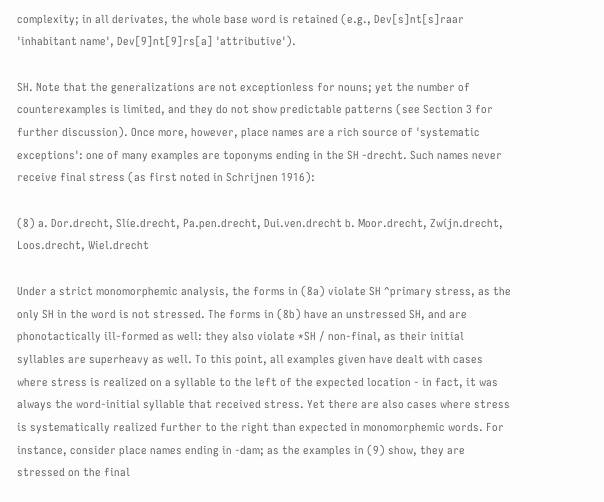complexity; in all derivates, the whole base word is retained (e.g., Dev[s]nt[s]raar 'inhabitant name', Dev[9]nt[9]rs[a] 'attributive').

SH. Note that the generalizations are not exceptionless for nouns; yet the number of counterexamples is limited, and they do not show predictable patterns (see Section 3 for further discussion). Once more, however, place names are a rich source of 'systematic exceptions': one of many examples are toponyms ending in the SH -drecht. Such names never receive final stress (as first noted in Schrijnen 1916):

(8) a. Dor.drecht, Slíe.drecht, Pa.pen.drecht, Dui.ven.drecht b. Moor.drecht, Zwíjn.drecht, Loos.drecht, Wiel.drecht

Under a strict monomorphemic analysis, the forms in (8a) violate SH ^primary stress, as the only SH in the word is not stressed. The forms in (8b) have an unstressed SH, and are phonotactically ill-formed as well: they also violate *SH / non-final, as their initial syllables are superheavy as well. To this point, all examples given have dealt with cases where stress is realized on a syllable to the left of the expected location - in fact, it was always the word-initial syllable that received stress. Yet there are also cases where stress is systematically realized further to the right than expected in monomorphemic words. For instance, consider place names ending in -dam; as the examples in (9) show, they are stressed on the final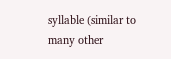syllable (similar to many other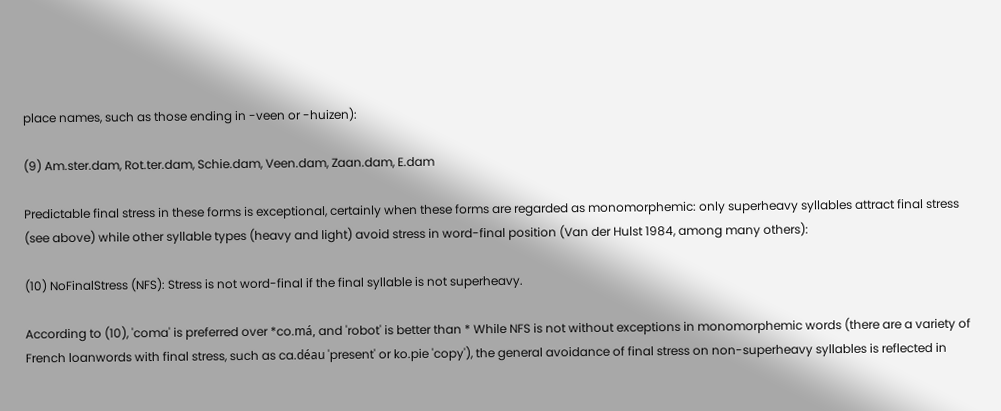place names, such as those ending in -veen or -huizen):

(9) Am.ster.dam, Rot.ter.dam, Schie.dam, Veen.dam, Zaan.dam, E.dam

Predictable final stress in these forms is exceptional, certainly when these forms are regarded as monomorphemic: only superheavy syllables attract final stress (see above) while other syllable types (heavy and light) avoid stress in word-final position (Van der Hulst 1984, among many others):

(10) NoFinalStress (NFS): Stress is not word-final if the final syllable is not superheavy.

According to (10), 'coma' is preferred over *co.má, and 'robot' is better than * While NFS is not without exceptions in monomorphemic words (there are a variety of French loanwords with final stress, such as ca.déau 'present' or ko.pie 'copy'), the general avoidance of final stress on non-superheavy syllables is reflected in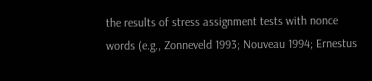the results of stress assignment tests with nonce words (e.g., Zonneveld 1993; Nouveau 1994; Ernestus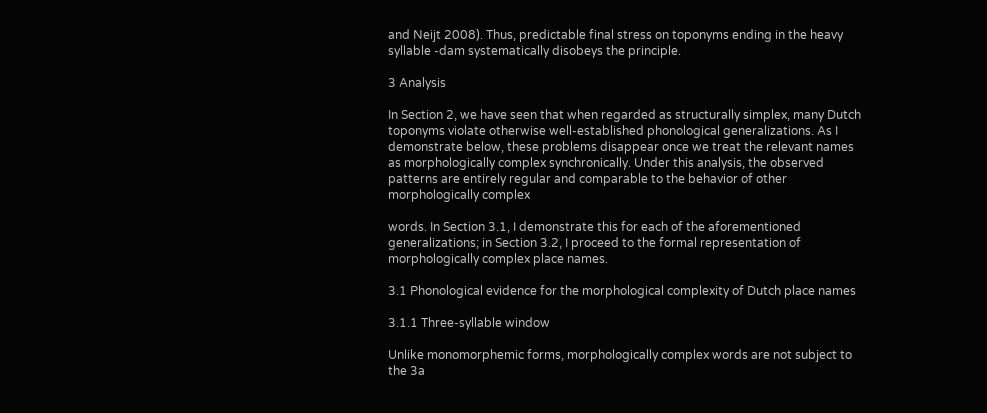and Neijt 2008). Thus, predictable final stress on toponyms ending in the heavy syllable -dam systematically disobeys the principle.

3 Analysis

In Section 2, we have seen that when regarded as structurally simplex, many Dutch toponyms violate otherwise well-established phonological generalizations. As I demonstrate below, these problems disappear once we treat the relevant names as morphologically complex synchronically. Under this analysis, the observed patterns are entirely regular and comparable to the behavior of other morphologically complex

words. In Section 3.1, I demonstrate this for each of the aforementioned generalizations; in Section 3.2, I proceed to the formal representation of morphologically complex place names.

3.1 Phonological evidence for the morphological complexity of Dutch place names

3.1.1 Three-syllable window

Unlike monomorphemic forms, morphologically complex words are not subject to the 3a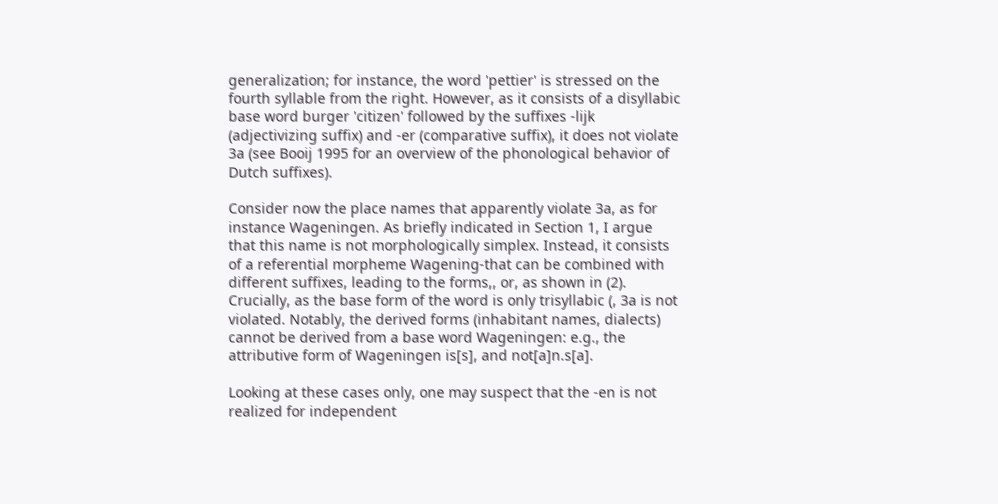generalization; for instance, the word 'pettier' is stressed on the fourth syllable from the right. However, as it consists of a disyllabic base word burger 'citizen' followed by the suffixes -lijk (adjectivizing suffix) and -er (comparative suffix), it does not violate 3a (see Booij 1995 for an overview of the phonological behavior of Dutch suffixes).

Consider now the place names that apparently violate 3a, as for instance Wageningen. As briefly indicated in Section 1, I argue that this name is not morphologically simplex. Instead, it consists of a referential morpheme Wagening-that can be combined with different suffixes, leading to the forms,, or, as shown in (2). Crucially, as the base form of the word is only trisyllabic (, 3a is not violated. Notably, the derived forms (inhabitant names, dialects) cannot be derived from a base word Wageningen: e.g., the attributive form of Wageningen is[s], and not[a]n.s[a].

Looking at these cases only, one may suspect that the -en is not realized for independent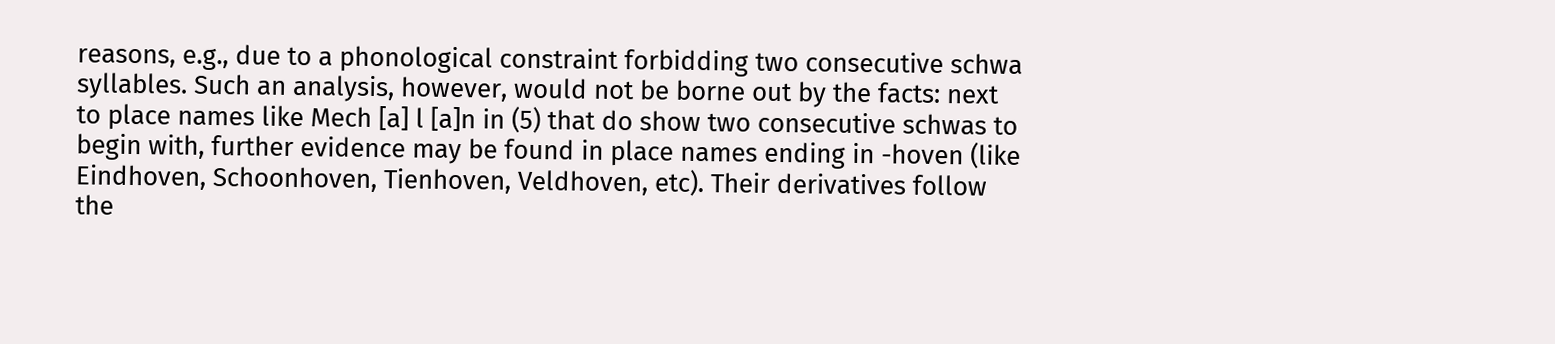reasons, e.g., due to a phonological constraint forbidding two consecutive schwa syllables. Such an analysis, however, would not be borne out by the facts: next to place names like Mech [a] l [a]n in (5) that do show two consecutive schwas to begin with, further evidence may be found in place names ending in -hoven (like Eindhoven, Schoonhoven, Tienhoven, Veldhoven, etc). Their derivatives follow the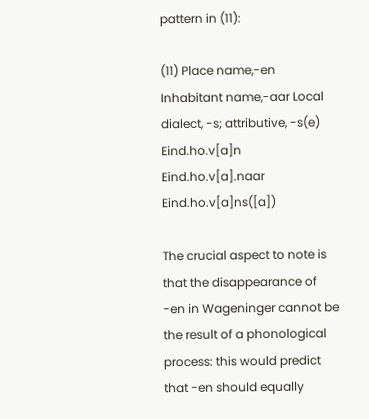pattern in (11):

(11) Place name,-en Inhabitant name,-aar Local dialect, -s; attributive, -s(e) Eind.ho.v[a]n Eind.ho.v[a].naar Eind.ho.v[a]ns([a])

The crucial aspect to note is that the disappearance of -en in Wageninger cannot be the result of a phonological process: this would predict that -en should equally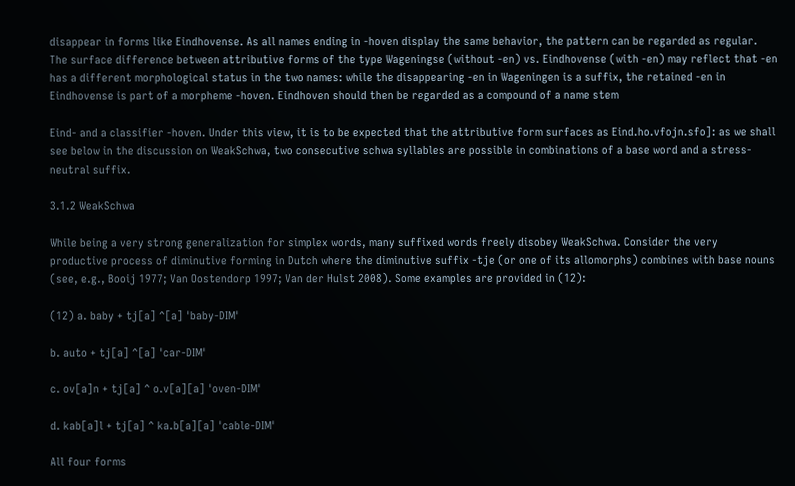disappear in forms like Eindhovense. As all names ending in -hoven display the same behavior, the pattern can be regarded as regular. The surface difference between attributive forms of the type Wageningse (without -en) vs. Eindhovense (with -en) may reflect that -en has a different morphological status in the two names: while the disappearing -en in Wageningen is a suffix, the retained -en in Eindhovense is part of a morpheme -hoven. Eindhoven should then be regarded as a compound of a name stem

Eind- and a classifier -hoven. Under this view, it is to be expected that the attributive form surfaces as Eind.ho.vfojn.sfo]: as we shall see below in the discussion on WeakSchwa, two consecutive schwa syllables are possible in combinations of a base word and a stress-neutral suffix.

3.1.2 WeakSchwa

While being a very strong generalization for simplex words, many suffixed words freely disobey WeakSchwa. Consider the very productive process of diminutive forming in Dutch where the diminutive suffix -tje (or one of its allomorphs) combines with base nouns (see, e.g., Booij 1977; Van Oostendorp 1997; Van der Hulst 2008). Some examples are provided in (12):

(12) a. baby + tj[a] ^[a] 'baby-DIM'

b. auto + tj[a] ^[a] 'car-DIM'

c. ov[a]n + tj[a] ^ o.v[a][a] 'oven-DIM'

d. kab[a]l + tj[a] ^ ka.b[a][a] 'cable-DIM'

All four forms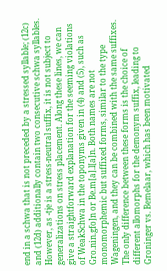end in a schwa that is not preceded by a stressed syllable; (12c) and (12d) additionally contain two consecutive schwa syllables. However, as -tje is a stress-neutral suffix, it is not subject to generalizations on stress placement. Along these lines, we can give a straightforward explanation for the seeming violations of WeakSchwa in the toponyms given in (4) and (5), such as Gro.nin.gfo]n or Be.m[a].l[a]n. Both names are not monomorphemic but suffixed forms, similar to the type Wageningen, and they can be combined with the same suffixes. The only difference between these forms is the choice of different allomorphs for the demonym suffix, leading to Groninger vs. Bemelaar, which has been motivated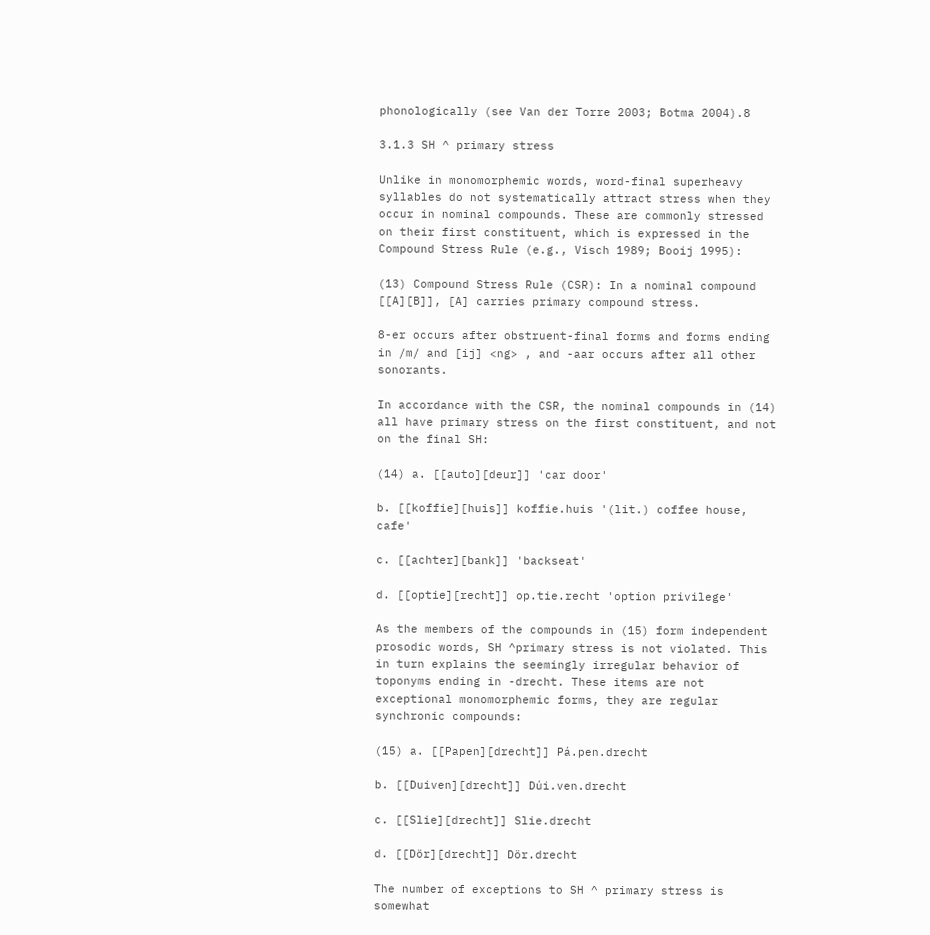phonologically (see Van der Torre 2003; Botma 2004).8

3.1.3 SH ^ primary stress

Unlike in monomorphemic words, word-final superheavy syllables do not systematically attract stress when they occur in nominal compounds. These are commonly stressed on their first constituent, which is expressed in the Compound Stress Rule (e.g., Visch 1989; Booij 1995):

(13) Compound Stress Rule (CSR): In a nominal compound [[A][B]], [A] carries primary compound stress.

8-er occurs after obstruent-final forms and forms ending in /m/ and [ij] <ng> , and -aar occurs after all other sonorants.

In accordance with the CSR, the nominal compounds in (14) all have primary stress on the first constituent, and not on the final SH:

(14) a. [[auto][deur]] 'car door'

b. [[koffie][huis]] koffie.huis '(lit.) coffee house, cafe'

c. [[achter][bank]] 'backseat'

d. [[optie][recht]] op.tie.recht 'option privilege'

As the members of the compounds in (15) form independent prosodic words, SH ^primary stress is not violated. This in turn explains the seemingly irregular behavior of toponyms ending in -drecht. These items are not exceptional monomorphemic forms, they are regular synchronic compounds:

(15) a. [[Papen][drecht]] Pá.pen.drecht

b. [[Duiven][drecht]] Dúi.ven.drecht

c. [[Slie][drecht]] Slie.drecht

d. [[Dör][drecht]] Dör.drecht

The number of exceptions to SH ^ primary stress is somewhat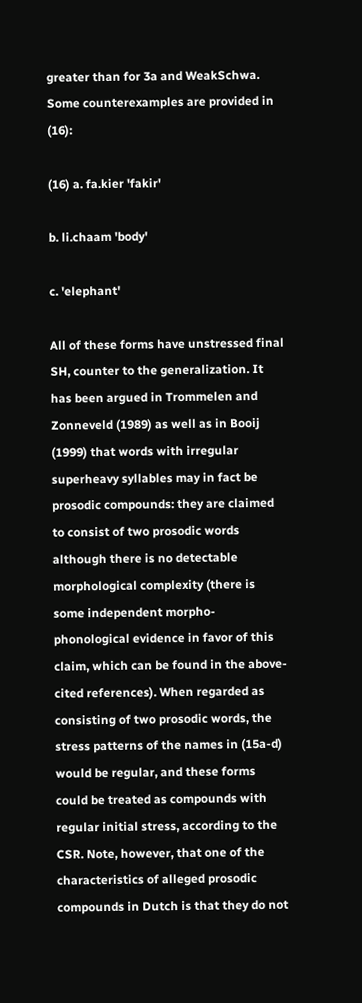greater than for 3a and WeakSchwa. Some counterexamples are provided in (16):

(16) a. fa.kier 'fakir'

b. li.chaam 'body'

c. 'elephant'

All of these forms have unstressed final SH, counter to the generalization. It has been argued in Trommelen and Zonneveld (1989) as well as in Booij (1999) that words with irregular superheavy syllables may in fact be prosodic compounds: they are claimed to consist of two prosodic words although there is no detectable morphological complexity (there is some independent morpho-phonological evidence in favor of this claim, which can be found in the above-cited references). When regarded as consisting of two prosodic words, the stress patterns of the names in (15a-d) would be regular, and these forms could be treated as compounds with regular initial stress, according to the CSR. Note, however, that one of the characteristics of alleged prosodic compounds in Dutch is that they do not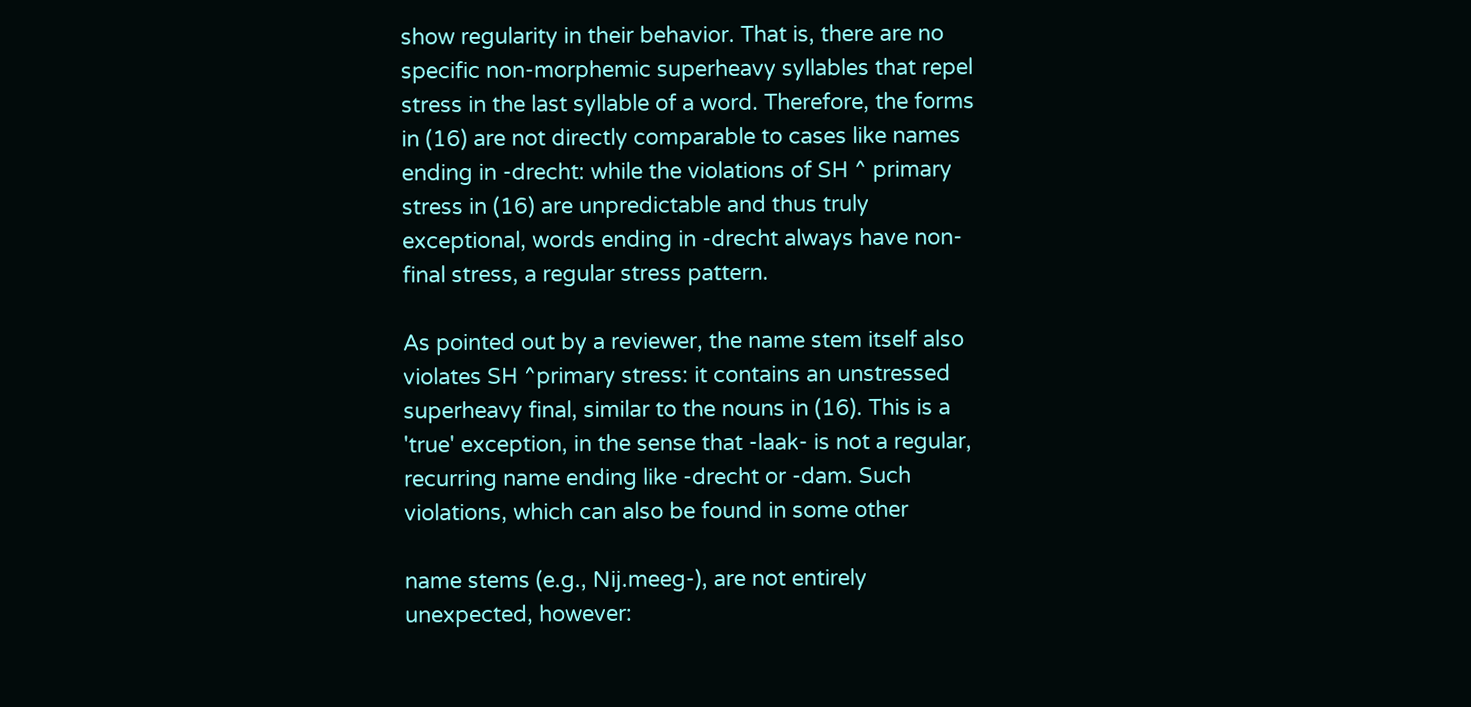show regularity in their behavior. That is, there are no specific non-morphemic superheavy syllables that repel stress in the last syllable of a word. Therefore, the forms in (16) are not directly comparable to cases like names ending in -drecht: while the violations of SH ^ primary stress in (16) are unpredictable and thus truly exceptional, words ending in -drecht always have non-final stress, a regular stress pattern.

As pointed out by a reviewer, the name stem itself also violates SH ^primary stress: it contains an unstressed superheavy final, similar to the nouns in (16). This is a 'true' exception, in the sense that -laak- is not a regular, recurring name ending like -drecht or -dam. Such violations, which can also be found in some other

name stems (e.g., Nij.meeg-), are not entirely unexpected, however: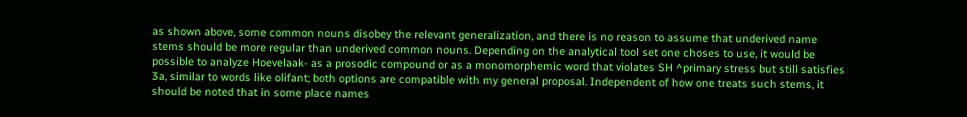as shown above, some common nouns disobey the relevant generalization, and there is no reason to assume that underived name stems should be more regular than underived common nouns. Depending on the analytical tool set one choses to use, it would be possible to analyze Hoevelaak- as a prosodic compound or as a monomorphemic word that violates SH ^primary stress but still satisfies 3a, similar to words like olifant; both options are compatible with my general proposal. Independent of how one treats such stems, it should be noted that in some place names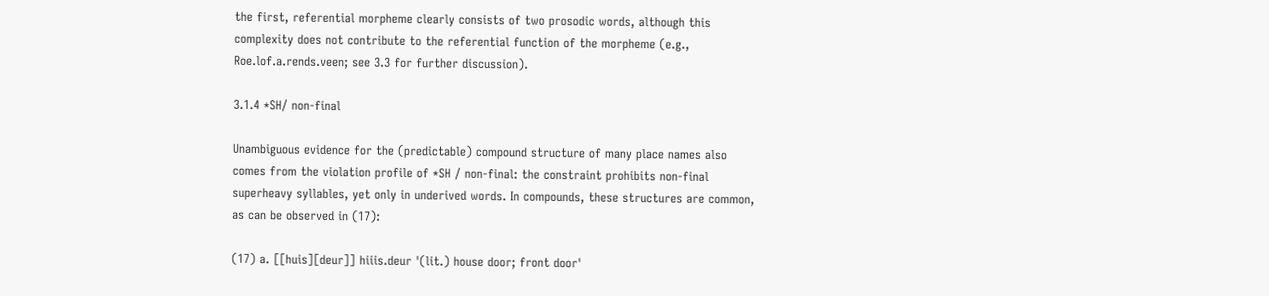the first, referential morpheme clearly consists of two prosodic words, although this complexity does not contribute to the referential function of the morpheme (e.g., Roe.lof.a.rends.veen; see 3.3 for further discussion).

3.1.4 *SH/ non-final

Unambiguous evidence for the (predictable) compound structure of many place names also comes from the violation profile of *SH / non-final: the constraint prohibits non-final superheavy syllables, yet only in underived words. In compounds, these structures are common, as can be observed in (17):

(17) a. [[huis][deur]] hiiis.deur '(lit.) house door; front door'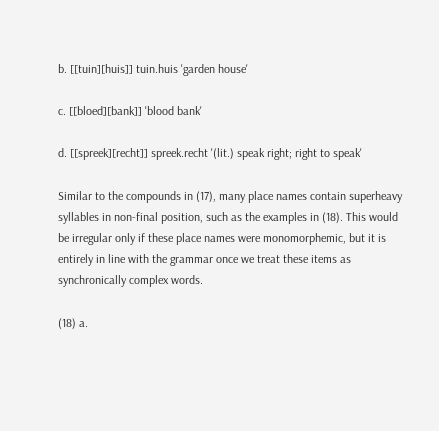b. [[tuin][huis]] tuin.huis 'garden house'

c. [[bloed][bank]] 'blood bank'

d. [[spreek][recht]] spreek.recht '(lit.) speak right; right to speak'

Similar to the compounds in (17), many place names contain superheavy syllables in non-final position, such as the examples in (18). This would be irregular only if these place names were monomorphemic, but it is entirely in line with the grammar once we treat these items as synchronically complex words.

(18) a.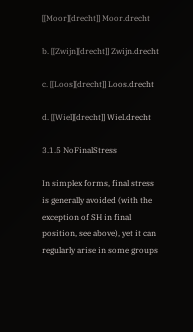[[Moor][drecht]] Moor.drecht

b. [[Zwijn][drecht]] Zwijn.drecht

c. [[Loos][drecht]] Loos.drecht

d. [[Wiel][drecht]] Wiel.drecht

3.1.5 NoFinalStress

In simplex forms, final stress is generally avoided (with the exception of SH in final position, see above), yet it can regularly arise in some groups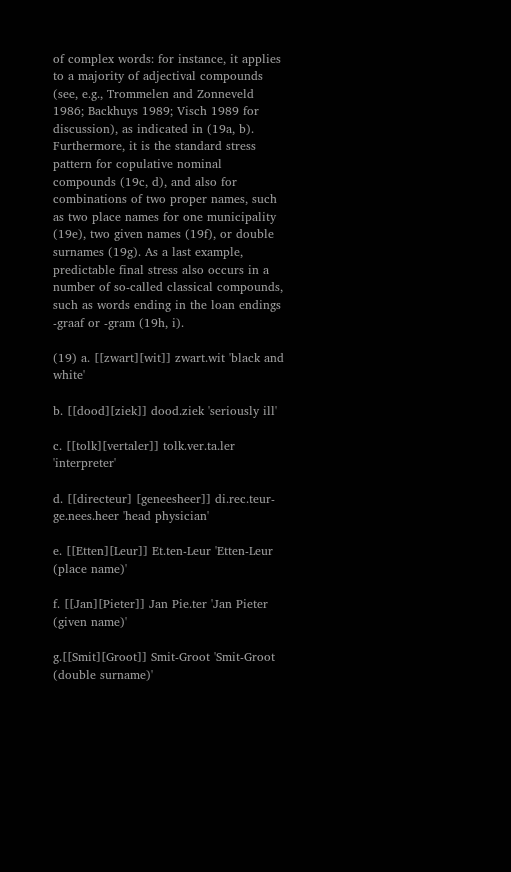of complex words: for instance, it applies to a majority of adjectival compounds (see, e.g., Trommelen and Zonneveld 1986; Backhuys 1989; Visch 1989 for discussion), as indicated in (19a, b). Furthermore, it is the standard stress pattern for copulative nominal compounds (19c, d), and also for combinations of two proper names, such as two place names for one municipality (19e), two given names (19f), or double surnames (19g). As a last example, predictable final stress also occurs in a number of so-called classical compounds, such as words ending in the loan endings -graaf or -gram (19h, i).

(19) a. [[zwart][wit]] zwart.wit 'black and white'

b. [[dood][ziek]] dood.ziek 'seriously ill'

c. [[tolk][vertaler]] tolk.ver.ta.ler 'interpreter'

d. [[directeur] [geneesheer]] di.rec.teur-ge.nees.heer 'head physician'

e. [[Etten][Leur]] Et.ten-Leur 'Etten-Leur (place name)'

f. [[Jan][Pieter]] Jan Pie.ter 'Jan Pieter (given name)'

g.[[Smit][Groot]] Smit-Groot 'Smit-Groot (double surname)'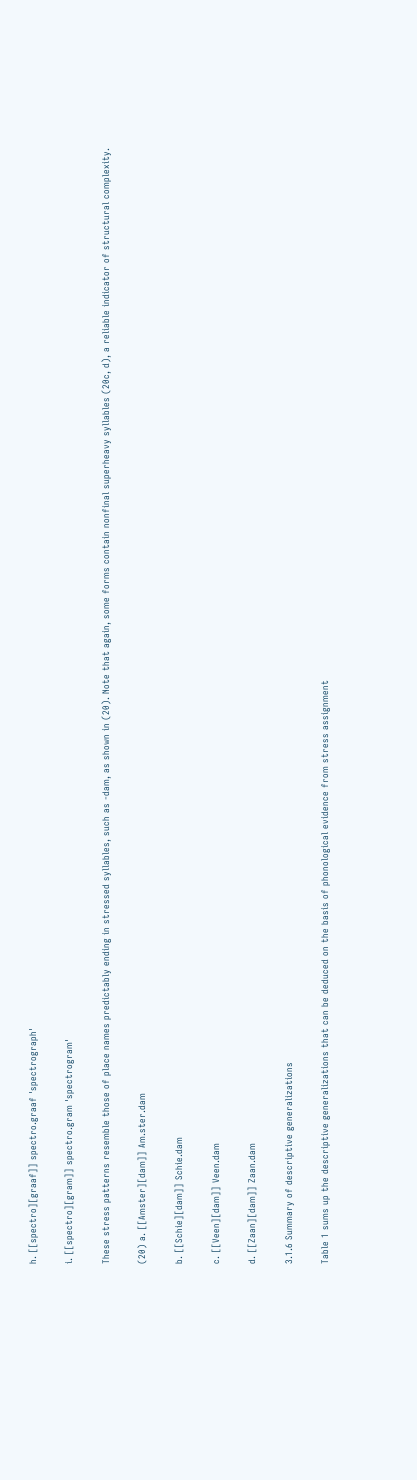h. [[spectro][graaf]] spectro.graaf 'spectrograph'

i. [[spectro][gram]] spectro.gram 'spectrogram'

These stress patterns resemble those of place names predictably ending in stressed syllables, such as -dam, as shown in (20). Note that again, some forms contain nonfinal superheavy syllables (20c, d), a reliable indicator of structural complexity.

(20) a. [[Amster][dam]] Am.ster.dam

b. [[Schie][dam]] Schie.dam

c. [[Veen][dam]] Veen.dam

d. [[Zaan][dam]] Zaan.dam

3.1.6 Summary of descriptive generalizations

Table 1 sums up the descriptive generalizations that can be deduced on the basis of phonological evidence from stress assignment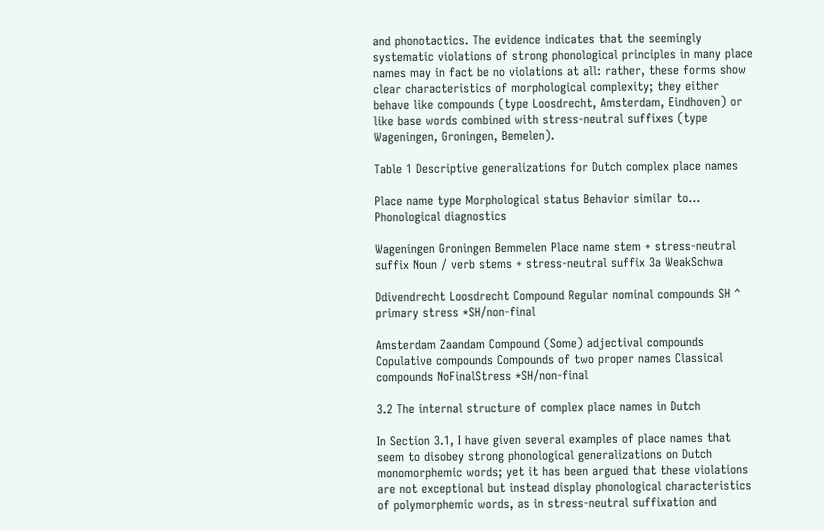and phonotactics. The evidence indicates that the seemingly systematic violations of strong phonological principles in many place names may in fact be no violations at all: rather, these forms show clear characteristics of morphological complexity; they either behave like compounds (type Loosdrecht, Amsterdam, Eindhoven) or like base words combined with stress-neutral suffixes (type Wageningen, Groningen, Bemelen).

Table 1 Descriptive generalizations for Dutch complex place names

Place name type Morphological status Behavior similar to... Phonological diagnostics

Wageningen Groningen Bemmelen Place name stem + stress-neutral suffix Noun / verb stems + stress-neutral suffix 3a WeakSchwa

Ddivendrecht Loosdrecht Compound Regular nominal compounds SH ^ primary stress *SH/non-final

Amsterdam Zaandam Compound (Some) adjectival compounds Copulative compounds Compounds of two proper names Classical compounds NoFinalStress *SH/non-final

3.2 The internal structure of complex place names in Dutch

In Section 3.1, I have given several examples of place names that seem to disobey strong phonological generalizations on Dutch monomorphemic words; yet it has been argued that these violations are not exceptional but instead display phonological characteristics of polymorphemic words, as in stress-neutral suffixation and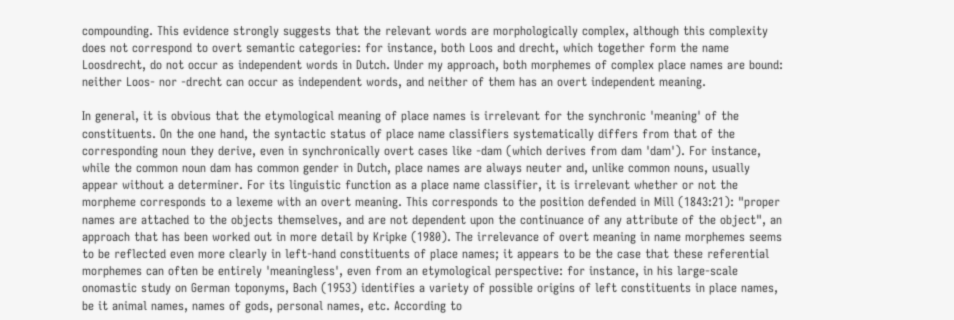compounding. This evidence strongly suggests that the relevant words are morphologically complex, although this complexity does not correspond to overt semantic categories: for instance, both Loos and drecht, which together form the name Loosdrecht, do not occur as independent words in Dutch. Under my approach, both morphemes of complex place names are bound: neither Loos- nor -drecht can occur as independent words, and neither of them has an overt independent meaning.

In general, it is obvious that the etymological meaning of place names is irrelevant for the synchronic 'meaning' of the constituents. On the one hand, the syntactic status of place name classifiers systematically differs from that of the corresponding noun they derive, even in synchronically overt cases like -dam (which derives from dam 'dam'). For instance, while the common noun dam has common gender in Dutch, place names are always neuter and, unlike common nouns, usually appear without a determiner. For its linguistic function as a place name classifier, it is irrelevant whether or not the morpheme corresponds to a lexeme with an overt meaning. This corresponds to the position defended in Mill (1843:21): "proper names are attached to the objects themselves, and are not dependent upon the continuance of any attribute of the object", an approach that has been worked out in more detail by Kripke (1980). The irrelevance of overt meaning in name morphemes seems to be reflected even more clearly in left-hand constituents of place names; it appears to be the case that these referential morphemes can often be entirely 'meaningless', even from an etymological perspective: for instance, in his large-scale onomastic study on German toponyms, Bach (1953) identifies a variety of possible origins of left constituents in place names, be it animal names, names of gods, personal names, etc. According to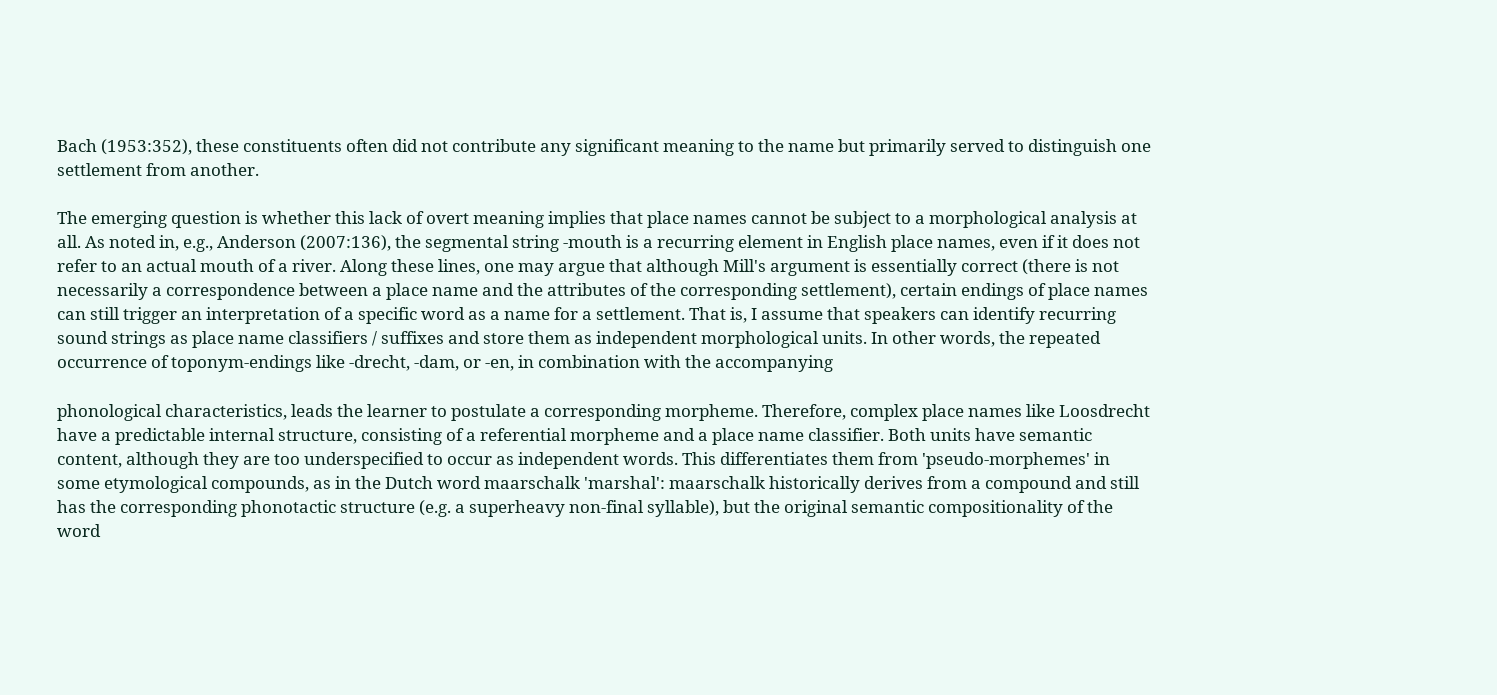Bach (1953:352), these constituents often did not contribute any significant meaning to the name but primarily served to distinguish one settlement from another.

The emerging question is whether this lack of overt meaning implies that place names cannot be subject to a morphological analysis at all. As noted in, e.g., Anderson (2007:136), the segmental string -mouth is a recurring element in English place names, even if it does not refer to an actual mouth of a river. Along these lines, one may argue that although Mill's argument is essentially correct (there is not necessarily a correspondence between a place name and the attributes of the corresponding settlement), certain endings of place names can still trigger an interpretation of a specific word as a name for a settlement. That is, I assume that speakers can identify recurring sound strings as place name classifiers / suffixes and store them as independent morphological units. In other words, the repeated occurrence of toponym-endings like -drecht, -dam, or -en, in combination with the accompanying

phonological characteristics, leads the learner to postulate a corresponding morpheme. Therefore, complex place names like Loosdrecht have a predictable internal structure, consisting of a referential morpheme and a place name classifier. Both units have semantic content, although they are too underspecified to occur as independent words. This differentiates them from 'pseudo-morphemes' in some etymological compounds, as in the Dutch word maarschalk 'marshal': maarschalk historically derives from a compound and still has the corresponding phonotactic structure (e.g. a superheavy non-final syllable), but the original semantic compositionality of the word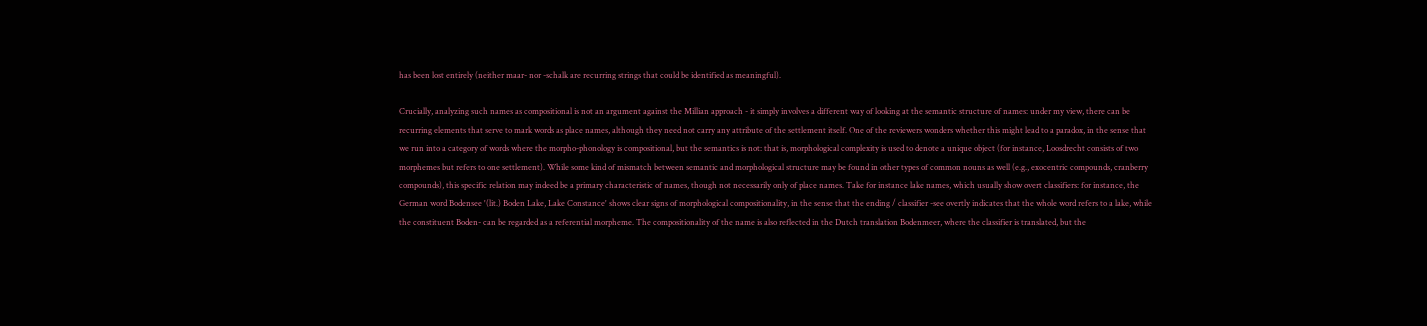has been lost entirely (neither maar- nor -schalk are recurring strings that could be identified as meaningful).

Crucially, analyzing such names as compositional is not an argument against the Millian approach - it simply involves a different way of looking at the semantic structure of names: under my view, there can be recurring elements that serve to mark words as place names, although they need not carry any attribute of the settlement itself. One of the reviewers wonders whether this might lead to a paradox, in the sense that we run into a category of words where the morpho-phonology is compositional, but the semantics is not: that is, morphological complexity is used to denote a unique object (for instance, Loosdrecht consists of two morphemes but refers to one settlement). While some kind of mismatch between semantic and morphological structure may be found in other types of common nouns as well (e.g., exocentric compounds, cranberry compounds), this specific relation may indeed be a primary characteristic of names, though not necessarily only of place names. Take for instance lake names, which usually show overt classifiers: for instance, the German word Bodensee '(lit.) Boden Lake, Lake Constance' shows clear signs of morphological compositionality, in the sense that the ending / classifier -see overtly indicates that the whole word refers to a lake, while the constituent Boden- can be regarded as a referential morpheme. The compositionality of the name is also reflected in the Dutch translation Bodenmeer, where the classifier is translated, but the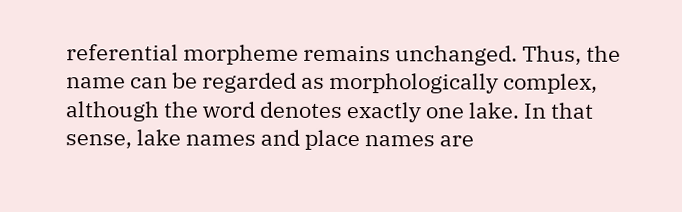referential morpheme remains unchanged. Thus, the name can be regarded as morphologically complex, although the word denotes exactly one lake. In that sense, lake names and place names are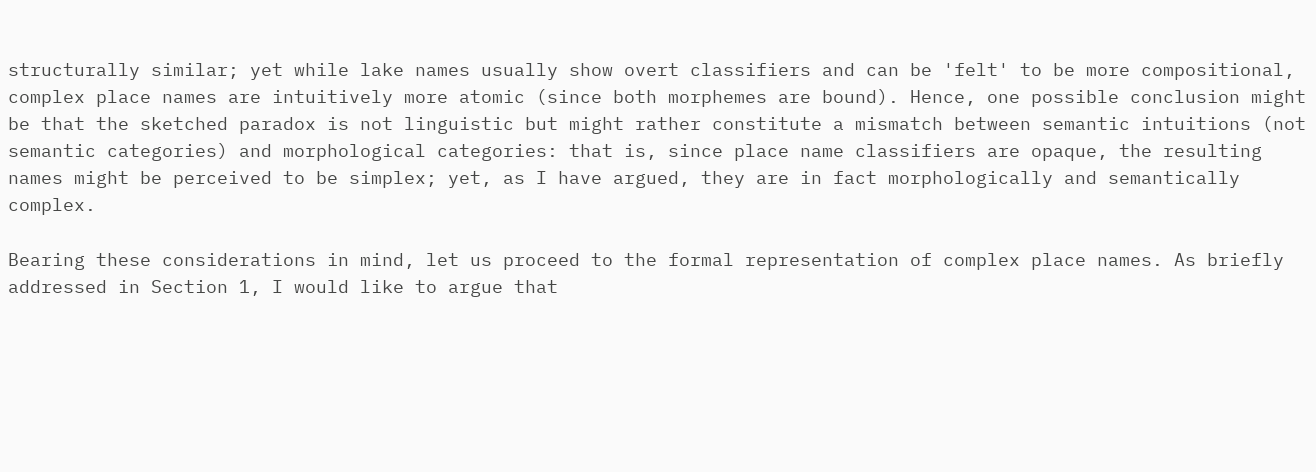structurally similar; yet while lake names usually show overt classifiers and can be 'felt' to be more compositional, complex place names are intuitively more atomic (since both morphemes are bound). Hence, one possible conclusion might be that the sketched paradox is not linguistic but might rather constitute a mismatch between semantic intuitions (not semantic categories) and morphological categories: that is, since place name classifiers are opaque, the resulting names might be perceived to be simplex; yet, as I have argued, they are in fact morphologically and semantically complex.

Bearing these considerations in mind, let us proceed to the formal representation of complex place names. As briefly addressed in Section 1, I would like to argue that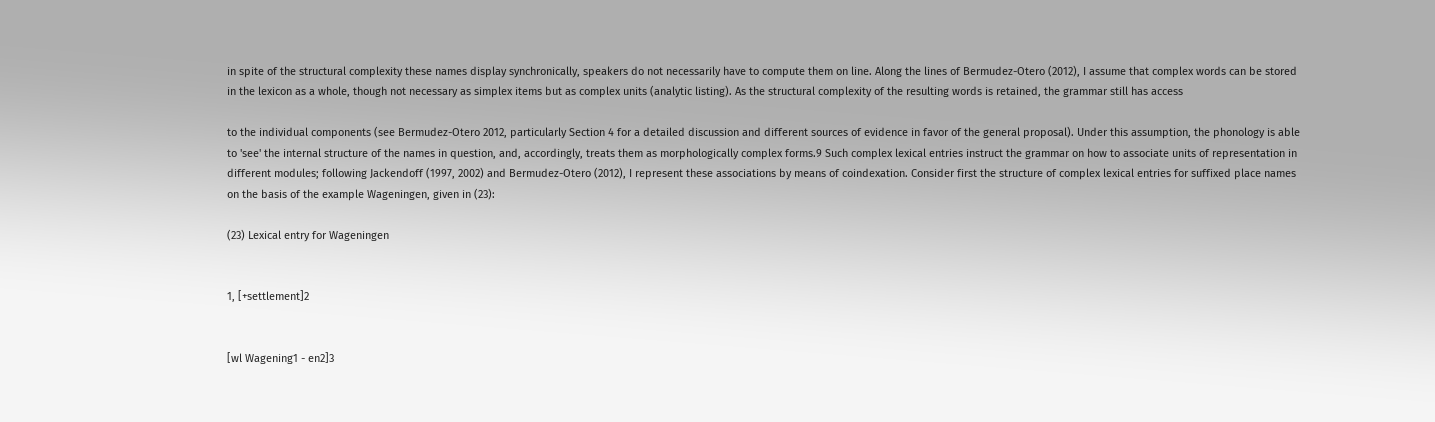in spite of the structural complexity these names display synchronically, speakers do not necessarily have to compute them on line. Along the lines of Bermudez-Otero (2012), I assume that complex words can be stored in the lexicon as a whole, though not necessary as simplex items but as complex units (analytic listing). As the structural complexity of the resulting words is retained, the grammar still has access

to the individual components (see Bermudez-Otero 2012, particularly Section 4 for a detailed discussion and different sources of evidence in favor of the general proposal). Under this assumption, the phonology is able to 'see' the internal structure of the names in question, and, accordingly, treats them as morphologically complex forms.9 Such complex lexical entries instruct the grammar on how to associate units of representation in different modules; following Jackendoff (1997, 2002) and Bermudez-Otero (2012), I represent these associations by means of coindexation. Consider first the structure of complex lexical entries for suffixed place names on the basis of the example Wageningen, given in (23):

(23) Lexical entry for Wageningen


1, [+settlement]2


[wl Wagening1 - en2]3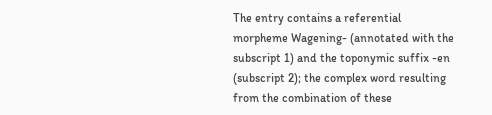The entry contains a referential morpheme Wagening- (annotated with the subscript 1) and the toponymic suffix -en (subscript 2); the complex word resulting from the combination of these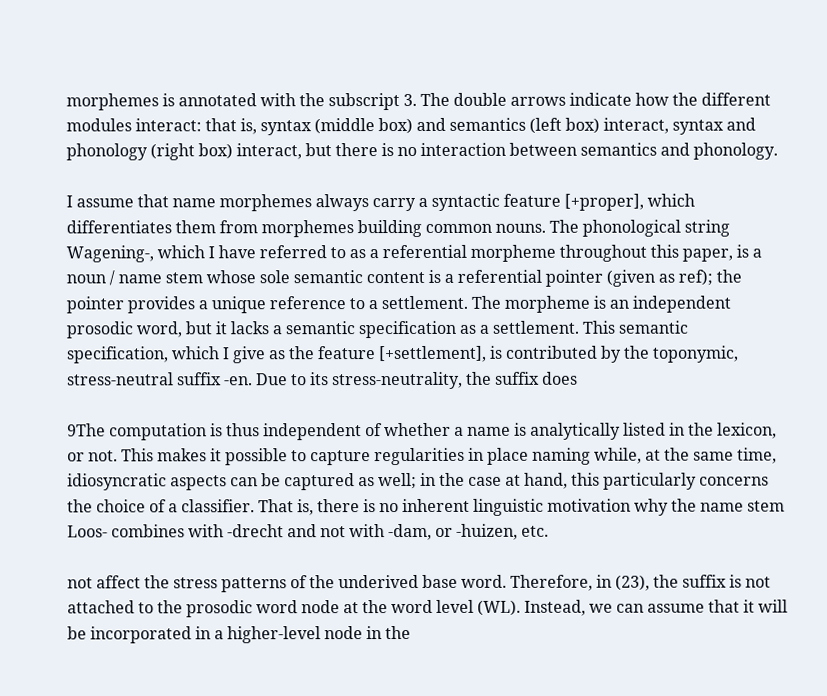morphemes is annotated with the subscript 3. The double arrows indicate how the different modules interact: that is, syntax (middle box) and semantics (left box) interact, syntax and phonology (right box) interact, but there is no interaction between semantics and phonology.

I assume that name morphemes always carry a syntactic feature [+proper], which differentiates them from morphemes building common nouns. The phonological string Wagening-, which I have referred to as a referential morpheme throughout this paper, is a noun / name stem whose sole semantic content is a referential pointer (given as ref); the pointer provides a unique reference to a settlement. The morpheme is an independent prosodic word, but it lacks a semantic specification as a settlement. This semantic specification, which I give as the feature [+settlement], is contributed by the toponymic, stress-neutral suffix -en. Due to its stress-neutrality, the suffix does

9The computation is thus independent of whether a name is analytically listed in the lexicon, or not. This makes it possible to capture regularities in place naming while, at the same time, idiosyncratic aspects can be captured as well; in the case at hand, this particularly concerns the choice of a classifier. That is, there is no inherent linguistic motivation why the name stem Loos- combines with -drecht and not with -dam, or -huizen, etc.

not affect the stress patterns of the underived base word. Therefore, in (23), the suffix is not attached to the prosodic word node at the word level (WL). Instead, we can assume that it will be incorporated in a higher-level node in the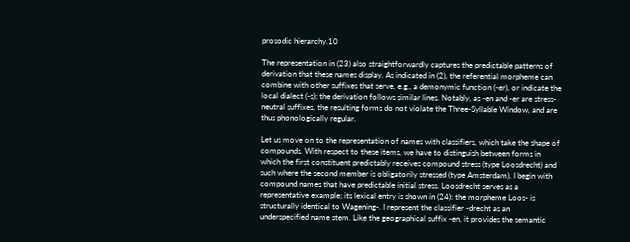prosodic hierarchy.10

The representation in (23) also straightforwardly captures the predictable patterns of derivation that these names display. As indicated in (2), the referential morpheme can combine with other suffixes that serve, e.g., a demonymic function (-er), or indicate the local dialect (-s); the derivation follows similar lines. Notably, as -en and -er are stress-neutral suffixes, the resulting forms do not violate the Three-Syllable Window, and are thus phonologically regular.

Let us move on to the representation of names with classifiers, which take the shape of compounds. With respect to these items, we have to distinguish between forms in which the first constituent predictably receives compound stress (type Loosdrecht) and such where the second member is obligatorily stressed (type Amsterdam). I begin with compound names that have predictable initial stress. Loosdrecht serves as a representative example; its lexical entry is shown in (24): the morpheme Loos- is structurally identical to Wagening-. I represent the classifier -drecht as an underspecified name stem. Like the geographical suffix -en, it provides the semantic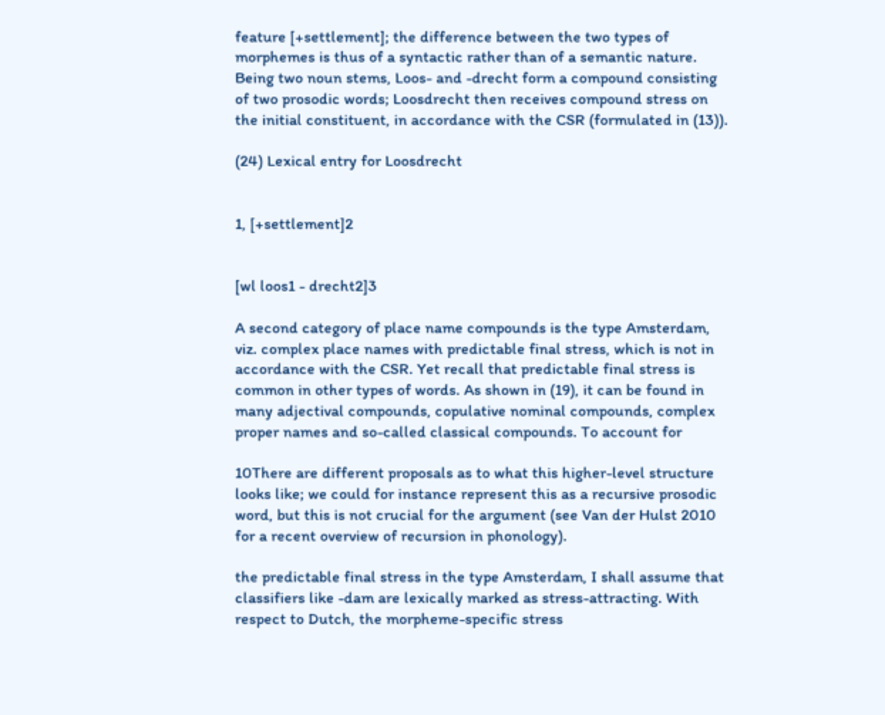feature [+settlement]; the difference between the two types of morphemes is thus of a syntactic rather than of a semantic nature. Being two noun stems, Loos- and -drecht form a compound consisting of two prosodic words; Loosdrecht then receives compound stress on the initial constituent, in accordance with the CSR (formulated in (13)).

(24) Lexical entry for Loosdrecht


1, [+settlement]2


[wl loos1 - drecht2]3

A second category of place name compounds is the type Amsterdam, viz. complex place names with predictable final stress, which is not in accordance with the CSR. Yet recall that predictable final stress is common in other types of words. As shown in (19), it can be found in many adjectival compounds, copulative nominal compounds, complex proper names and so-called classical compounds. To account for

10There are different proposals as to what this higher-level structure looks like; we could for instance represent this as a recursive prosodic word, but this is not crucial for the argument (see Van der Hulst 2010 for a recent overview of recursion in phonology).

the predictable final stress in the type Amsterdam, I shall assume that classifiers like -dam are lexically marked as stress-attracting. With respect to Dutch, the morpheme-specific stress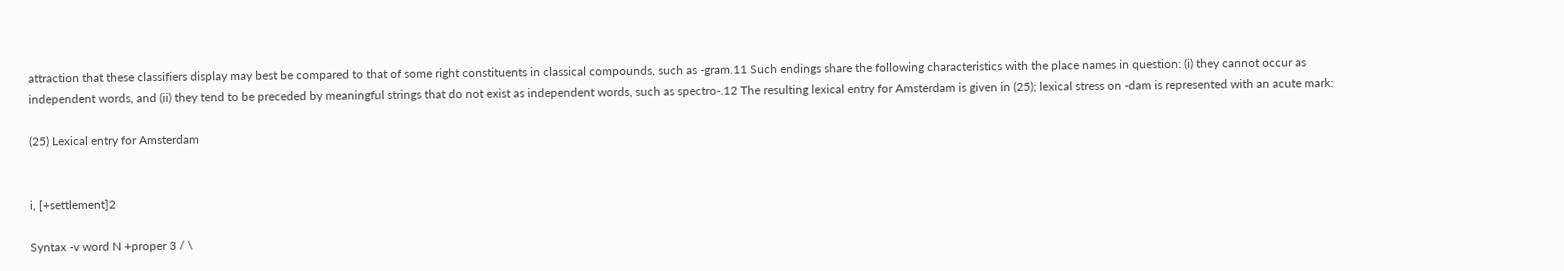attraction that these classifiers display may best be compared to that of some right constituents in classical compounds, such as -gram.11 Such endings share the following characteristics with the place names in question: (i) they cannot occur as independent words, and (ii) they tend to be preceded by meaningful strings that do not exist as independent words, such as spectro-.12 The resulting lexical entry for Amsterdam is given in (25); lexical stress on -dam is represented with an acute mark:

(25) Lexical entry for Amsterdam


i, [+settlement]2

Syntax -v word N +proper 3 / \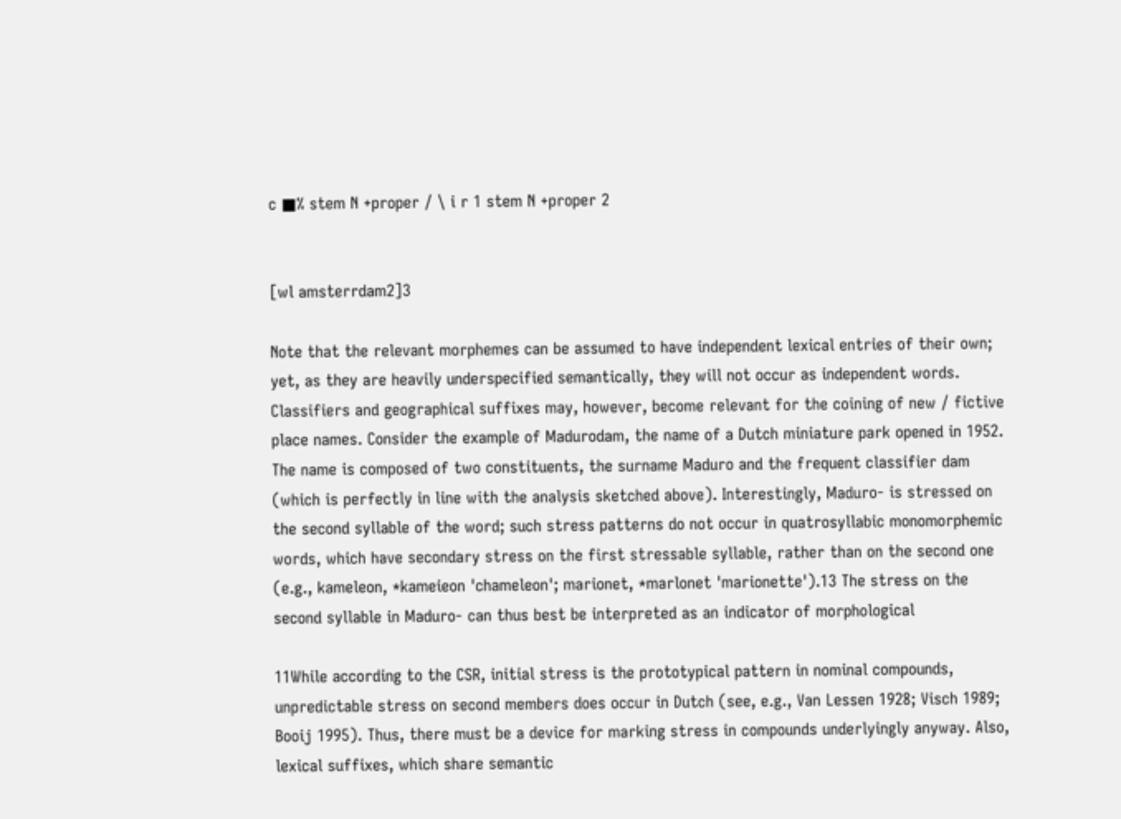c ■% stem N +proper / \ i r 1 stem N +proper 2


[wl amsterrdam2]3

Note that the relevant morphemes can be assumed to have independent lexical entries of their own; yet, as they are heavily underspecified semantically, they will not occur as independent words. Classifiers and geographical suffixes may, however, become relevant for the coining of new / fictive place names. Consider the example of Madurodam, the name of a Dutch miniature park opened in 1952. The name is composed of two constituents, the surname Maduro and the frequent classifier dam (which is perfectly in line with the analysis sketched above). Interestingly, Maduro- is stressed on the second syllable of the word; such stress patterns do not occur in quatrosyllabic monomorphemic words, which have secondary stress on the first stressable syllable, rather than on the second one (e.g., kameleon, *kameieon 'chameleon'; marionet, *marlonet 'marionette').13 The stress on the second syllable in Maduro- can thus best be interpreted as an indicator of morphological

11While according to the CSR, initial stress is the prototypical pattern in nominal compounds, unpredictable stress on second members does occur in Dutch (see, e.g., Van Lessen 1928; Visch 1989; Booij 1995). Thus, there must be a device for marking stress in compounds underlyingly anyway. Also, lexical suffixes, which share semantic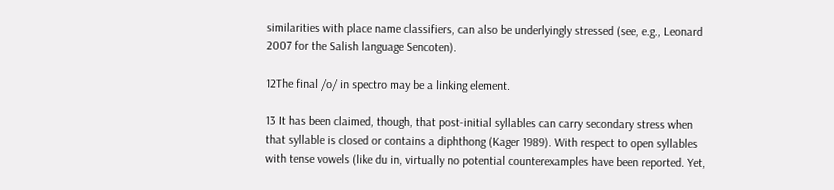similarities with place name classifiers, can also be underlyingly stressed (see, e.g., Leonard 2007 for the Salish language Sencoten).

12The final /o/ in spectro may be a linking element.

13 It has been claimed, though, that post-initial syllables can carry secondary stress when that syllable is closed or contains a diphthong (Kager 1989). With respect to open syllables with tense vowels (like du in, virtually no potential counterexamples have been reported. Yet,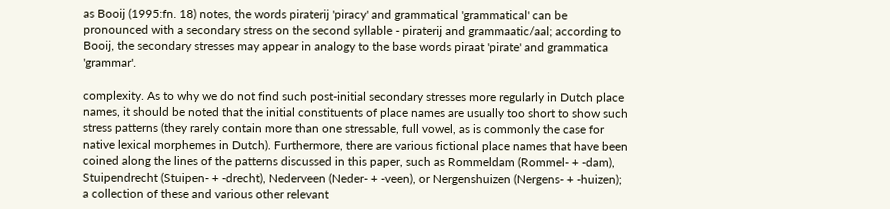as Booij (1995:fn. 18) notes, the words piraterij 'piracy' and grammatical 'grammatical' can be pronounced with a secondary stress on the second syllable - piraterij and grammaatic/aal; according to Booij, the secondary stresses may appear in analogy to the base words piraat 'pirate' and grammatica 'grammar'.

complexity. As to why we do not find such post-initial secondary stresses more regularly in Dutch place names, it should be noted that the initial constituents of place names are usually too short to show such stress patterns (they rarely contain more than one stressable, full vowel, as is commonly the case for native lexical morphemes in Dutch). Furthermore, there are various fictional place names that have been coined along the lines of the patterns discussed in this paper, such as Rommeldam (Rommel- + -dam), Stuipendrecht (Stuipen- + -drecht), Nederveen (Neder- + -veen), or Nergenshuizen (Nergens- + -huizen); a collection of these and various other relevant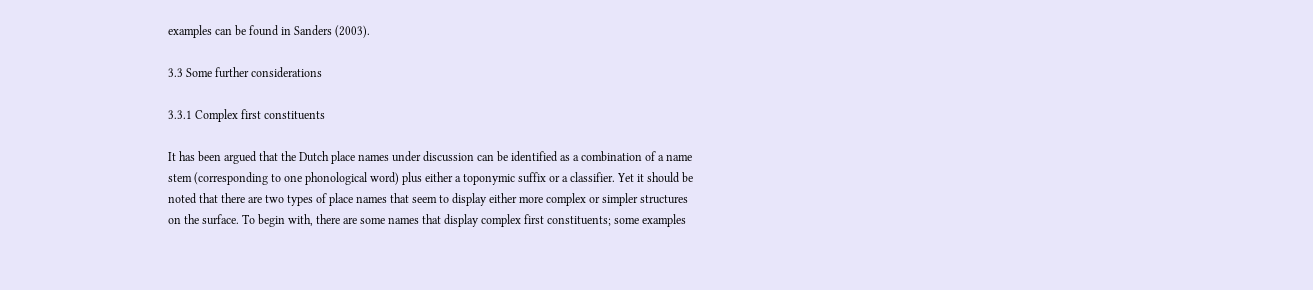examples can be found in Sanders (2003).

3.3 Some further considerations

3.3.1 Complex first constituents

It has been argued that the Dutch place names under discussion can be identified as a combination of a name stem (corresponding to one phonological word) plus either a toponymic suffix or a classifier. Yet it should be noted that there are two types of place names that seem to display either more complex or simpler structures on the surface. To begin with, there are some names that display complex first constituents; some examples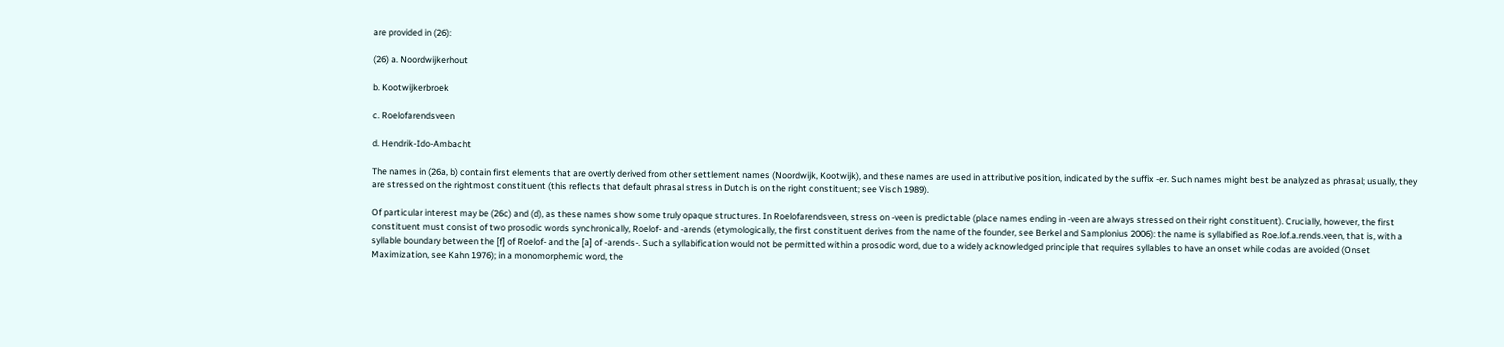are provided in (26):

(26) a. Noordwijkerhout

b. Kootwijkerbroek

c. Roelofarendsveen

d. Hendrik-Ido-Ambacht

The names in (26a, b) contain first elements that are overtly derived from other settlement names (Noordwijk, Kootwijk), and these names are used in attributive position, indicated by the suffix -er. Such names might best be analyzed as phrasal; usually, they are stressed on the rightmost constituent (this reflects that default phrasal stress in Dutch is on the right constituent; see Visch 1989).

Of particular interest may be (26c) and (d), as these names show some truly opaque structures. In Roelofarendsveen, stress on -veen is predictable (place names ending in -veen are always stressed on their right constituent). Crucially, however, the first constituent must consist of two prosodic words synchronically, Roelof- and -arends (etymologically, the first constituent derives from the name of the founder, see Berkel and Samplonius 2006): the name is syllabified as Roe.lof.a.rends.veen, that is, with a syllable boundary between the [f] of Roelof- and the [a] of -arends-. Such a syllabification would not be permitted within a prosodic word, due to a widely acknowledged principle that requires syllables to have an onset while codas are avoided (Onset Maximization, see Kahn 1976); in a monomorphemic word, the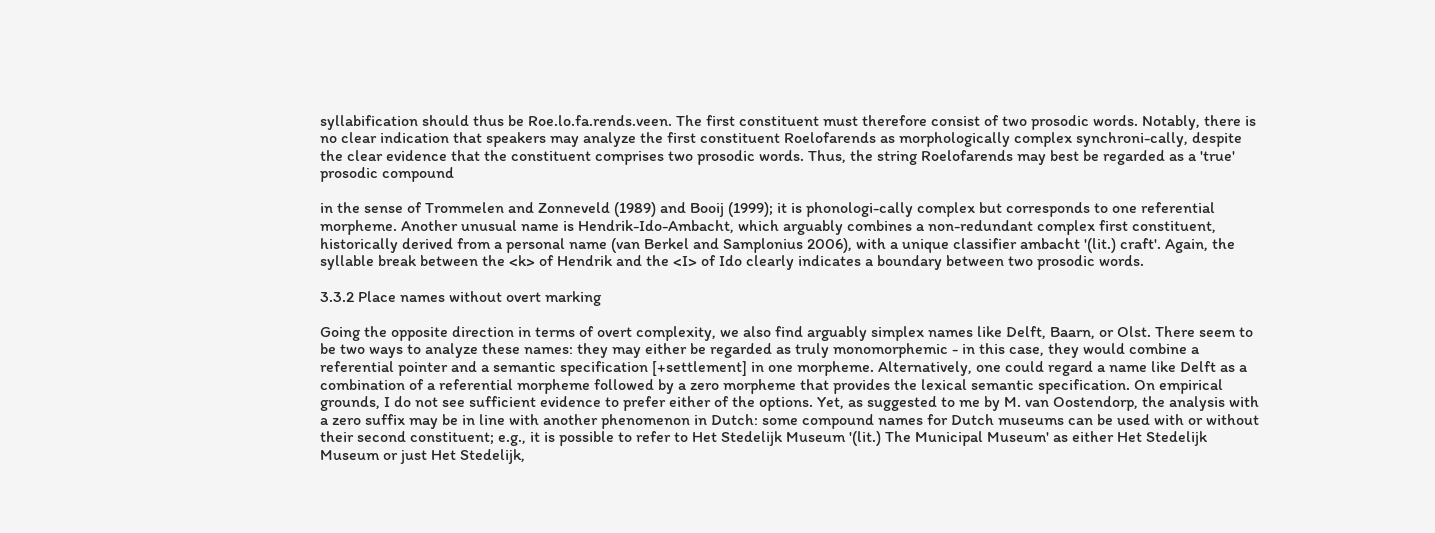syllabification should thus be Roe.lo.fa.rends.veen. The first constituent must therefore consist of two prosodic words. Notably, there is no clear indication that speakers may analyze the first constituent Roelofarends as morphologically complex synchroni-cally, despite the clear evidence that the constituent comprises two prosodic words. Thus, the string Roelofarends may best be regarded as a 'true' prosodic compound

in the sense of Trommelen and Zonneveld (1989) and Booij (1999); it is phonologi-cally complex but corresponds to one referential morpheme. Another unusual name is Hendrik-Ido-Ambacht, which arguably combines a non-redundant complex first constituent, historically derived from a personal name (van Berkel and Samplonius 2006), with a unique classifier ambacht '(lit.) craft'. Again, the syllable break between the <k> of Hendrik and the <I> of Ido clearly indicates a boundary between two prosodic words.

3.3.2 Place names without overt marking

Going the opposite direction in terms of overt complexity, we also find arguably simplex names like Delft, Baarn, or Olst. There seem to be two ways to analyze these names: they may either be regarded as truly monomorphemic - in this case, they would combine a referential pointer and a semantic specification [+settlement] in one morpheme. Alternatively, one could regard a name like Delft as a combination of a referential morpheme followed by a zero morpheme that provides the lexical semantic specification. On empirical grounds, I do not see sufficient evidence to prefer either of the options. Yet, as suggested to me by M. van Oostendorp, the analysis with a zero suffix may be in line with another phenomenon in Dutch: some compound names for Dutch museums can be used with or without their second constituent; e.g., it is possible to refer to Het Stedelijk Museum '(lit.) The Municipal Museum' as either Het Stedelijk Museum or just Het Stedelijk,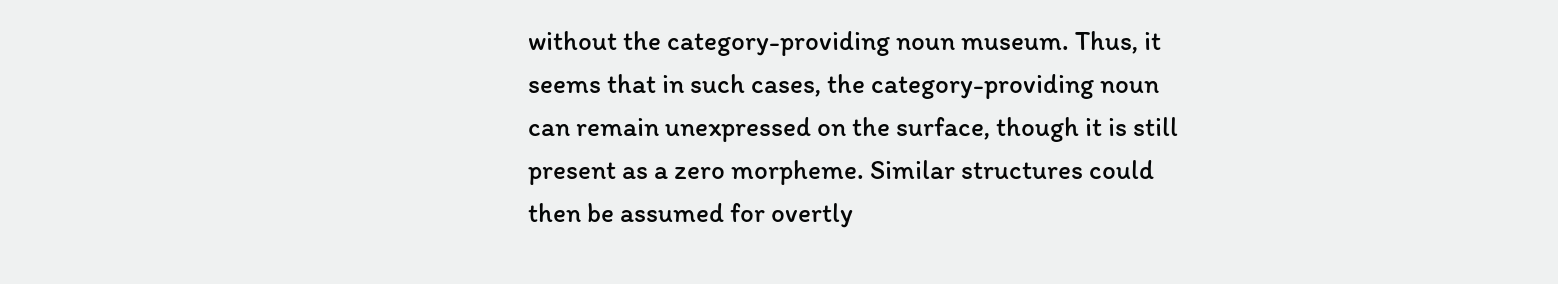without the category-providing noun museum. Thus, it seems that in such cases, the category-providing noun can remain unexpressed on the surface, though it is still present as a zero morpheme. Similar structures could then be assumed for overtly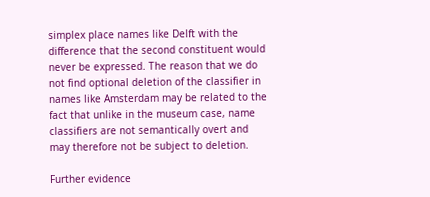simplex place names like Delft with the difference that the second constituent would never be expressed. The reason that we do not find optional deletion of the classifier in names like Amsterdam may be related to the fact that unlike in the museum case, name classifiers are not semantically overt and may therefore not be subject to deletion.

Further evidence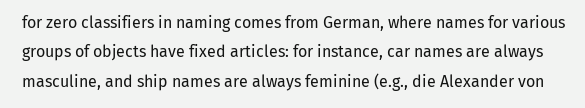for zero classifiers in naming comes from German, where names for various groups of objects have fixed articles: for instance, car names are always masculine, and ship names are always feminine (e.g., die Alexander von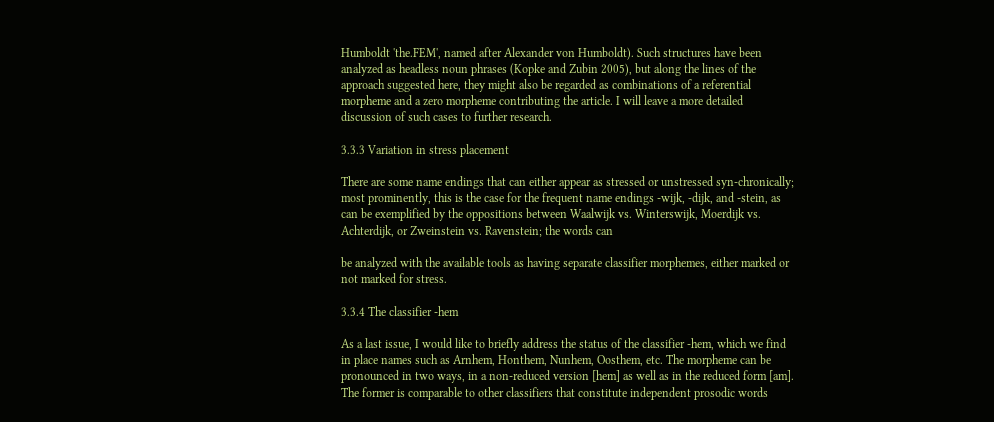Humboldt 'the.FEM', named after Alexander von Humboldt). Such structures have been analyzed as headless noun phrases (Kopke and Zubin 2005), but along the lines of the approach suggested here, they might also be regarded as combinations of a referential morpheme and a zero morpheme contributing the article. I will leave a more detailed discussion of such cases to further research.

3.3.3 Variation in stress placement

There are some name endings that can either appear as stressed or unstressed syn-chronically; most prominently, this is the case for the frequent name endings -wijk, -dijk, and -stein, as can be exemplified by the oppositions between Waalwijk vs. Winterswijk, Moerdijk vs. Achterdijk, or Zweinstein vs. Ravenstein; the words can

be analyzed with the available tools as having separate classifier morphemes, either marked or not marked for stress.

3.3.4 The classifier -hem

As a last issue, I would like to briefly address the status of the classifier -hem, which we find in place names such as Arnhem, Honthem, Nunhem, Oosthem, etc. The morpheme can be pronounced in two ways, in a non-reduced version [hem] as well as in the reduced form [am]. The former is comparable to other classifiers that constitute independent prosodic words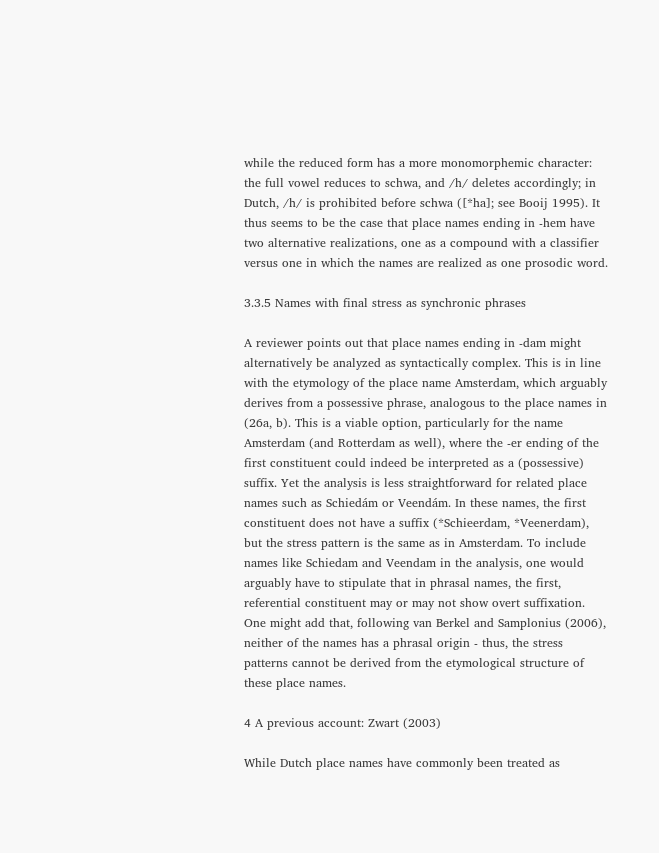while the reduced form has a more monomorphemic character: the full vowel reduces to schwa, and /h/ deletes accordingly; in Dutch, /h/ is prohibited before schwa ([*ha]; see Booij 1995). It thus seems to be the case that place names ending in -hem have two alternative realizations, one as a compound with a classifier versus one in which the names are realized as one prosodic word.

3.3.5 Names with final stress as synchronic phrases

A reviewer points out that place names ending in -dam might alternatively be analyzed as syntactically complex. This is in line with the etymology of the place name Amsterdam, which arguably derives from a possessive phrase, analogous to the place names in (26a, b). This is a viable option, particularly for the name Amsterdam (and Rotterdam as well), where the -er ending of the first constituent could indeed be interpreted as a (possessive) suffix. Yet the analysis is less straightforward for related place names such as Schiedám or Veendám. In these names, the first constituent does not have a suffix (*Schieerdam, *Veenerdam), but the stress pattern is the same as in Amsterdam. To include names like Schiedam and Veendam in the analysis, one would arguably have to stipulate that in phrasal names, the first, referential constituent may or may not show overt suffixation. One might add that, following van Berkel and Samplonius (2006), neither of the names has a phrasal origin - thus, the stress patterns cannot be derived from the etymological structure of these place names.

4 A previous account: Zwart (2003)

While Dutch place names have commonly been treated as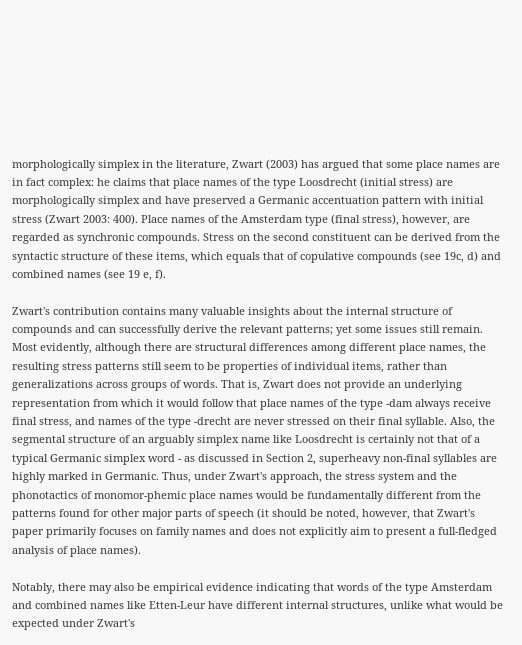morphologically simplex in the literature, Zwart (2003) has argued that some place names are in fact complex: he claims that place names of the type Loosdrecht (initial stress) are morphologically simplex and have preserved a Germanic accentuation pattern with initial stress (Zwart 2003: 400). Place names of the Amsterdam type (final stress), however, are regarded as synchronic compounds. Stress on the second constituent can be derived from the syntactic structure of these items, which equals that of copulative compounds (see 19c, d) and combined names (see 19 e, f).

Zwart's contribution contains many valuable insights about the internal structure of compounds and can successfully derive the relevant patterns; yet some issues still remain. Most evidently, although there are structural differences among different place names, the resulting stress patterns still seem to be properties of individual items, rather than generalizations across groups of words. That is, Zwart does not provide an underlying representation from which it would follow that place names of the type -dam always receive final stress, and names of the type -drecht are never stressed on their final syllable. Also, the segmental structure of an arguably simplex name like Loosdrecht is certainly not that of a typical Germanic simplex word - as discussed in Section 2, superheavy non-final syllables are highly marked in Germanic. Thus, under Zwart's approach, the stress system and the phonotactics of monomor-phemic place names would be fundamentally different from the patterns found for other major parts of speech (it should be noted, however, that Zwart's paper primarily focuses on family names and does not explicitly aim to present a full-fledged analysis of place names).

Notably, there may also be empirical evidence indicating that words of the type Amsterdam and combined names like Etten-Leur have different internal structures, unlike what would be expected under Zwart's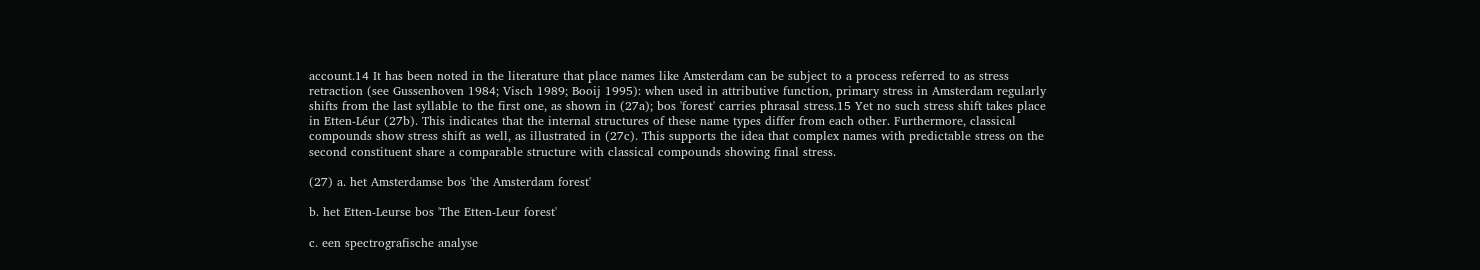account.14 It has been noted in the literature that place names like Amsterdam can be subject to a process referred to as stress retraction (see Gussenhoven 1984; Visch 1989; Booij 1995): when used in attributive function, primary stress in Amsterdam regularly shifts from the last syllable to the first one, as shown in (27a); bos 'forest' carries phrasal stress.15 Yet no such stress shift takes place in Etten-Léur (27b). This indicates that the internal structures of these name types differ from each other. Furthermore, classical compounds show stress shift as well, as illustrated in (27c). This supports the idea that complex names with predictable stress on the second constituent share a comparable structure with classical compounds showing final stress.

(27) a. het Amsterdamse bos 'the Amsterdam forest'

b. het Etten-Leurse bos 'The Etten-Leur forest'

c. een spectrografische analyse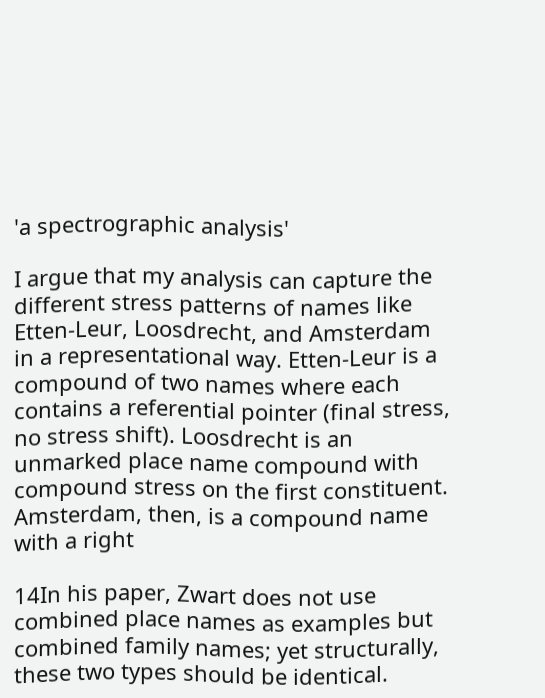'a spectrographic analysis'

I argue that my analysis can capture the different stress patterns of names like Etten-Leur, Loosdrecht, and Amsterdam in a representational way. Etten-Leur is a compound of two names where each contains a referential pointer (final stress, no stress shift). Loosdrecht is an unmarked place name compound with compound stress on the first constituent. Amsterdam, then, is a compound name with a right

14In his paper, Zwart does not use combined place names as examples but combined family names; yet structurally, these two types should be identical.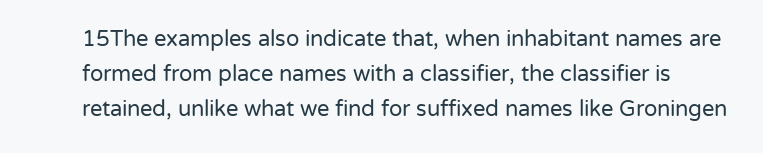15The examples also indicate that, when inhabitant names are formed from place names with a classifier, the classifier is retained, unlike what we find for suffixed names like Groningen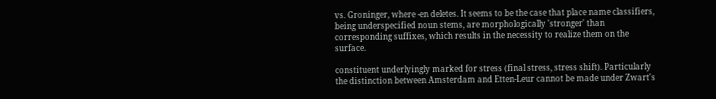vs. Groninger, where -en deletes. It seems to be the case that place name classifiers, being underspecified noun stems, are morphologically 'stronger' than corresponding suffixes, which results in the necessity to realize them on the surface.

constituent underlyingly marked for stress (final stress, stress shift). Particularly the distinction between Amsterdam and Etten-Leur cannot be made under Zwart's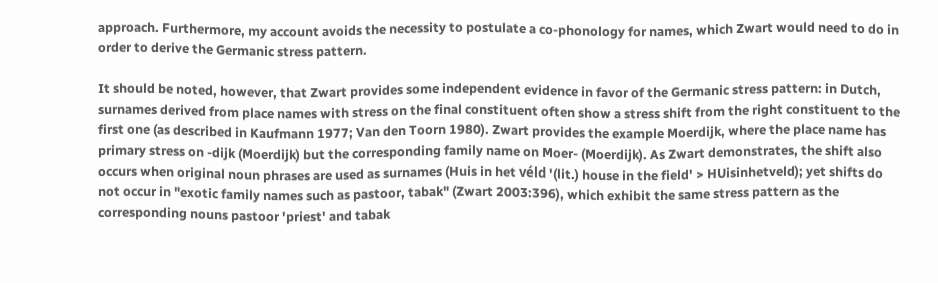approach. Furthermore, my account avoids the necessity to postulate a co-phonology for names, which Zwart would need to do in order to derive the Germanic stress pattern.

It should be noted, however, that Zwart provides some independent evidence in favor of the Germanic stress pattern: in Dutch, surnames derived from place names with stress on the final constituent often show a stress shift from the right constituent to the first one (as described in Kaufmann 1977; Van den Toorn 1980). Zwart provides the example Moerdijk, where the place name has primary stress on -dijk (Moerdijk) but the corresponding family name on Moer- (Moerdijk). As Zwart demonstrates, the shift also occurs when original noun phrases are used as surnames (Huis in het véld '(lit.) house in the field' > HUisinhetveld); yet shifts do not occur in "exotic family names such as pastoor, tabak" (Zwart 2003:396), which exhibit the same stress pattern as the corresponding nouns pastoor 'priest' and tabak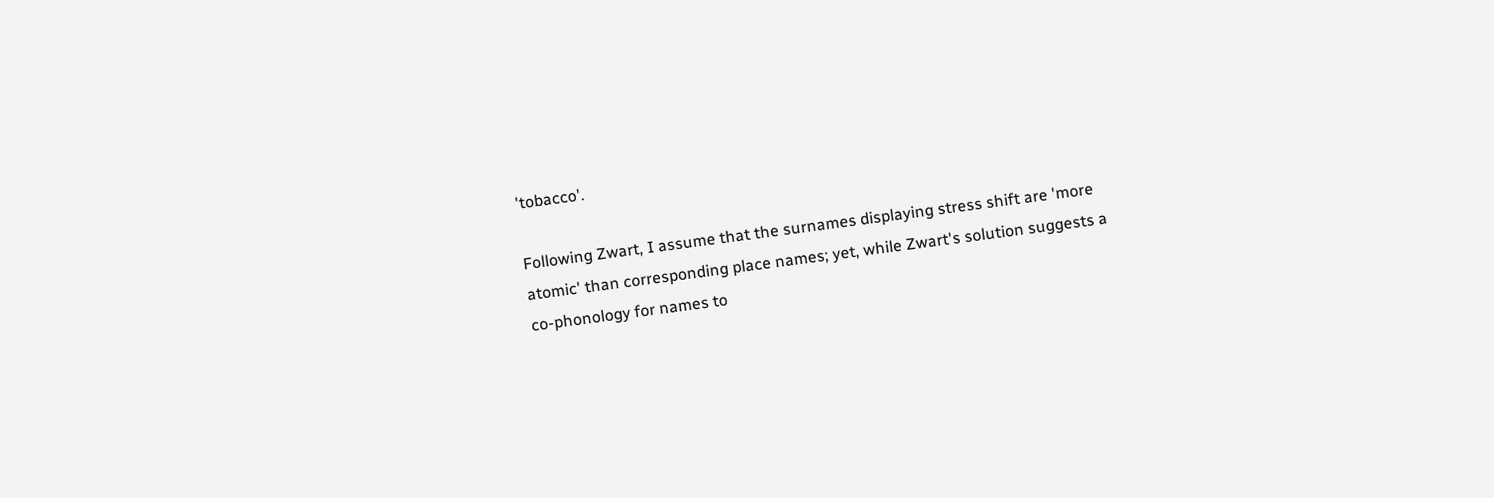'tobacco'.

Following Zwart, I assume that the surnames displaying stress shift are 'more atomic' than corresponding place names; yet, while Zwart's solution suggests a co-phonology for names to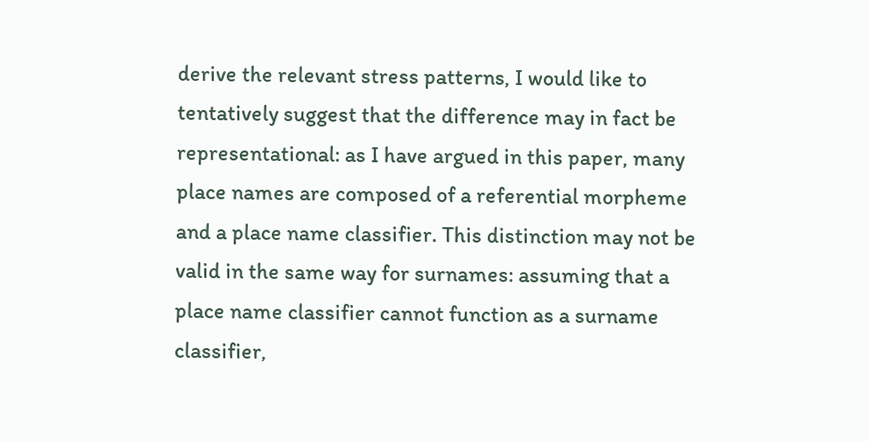derive the relevant stress patterns, I would like to tentatively suggest that the difference may in fact be representational: as I have argued in this paper, many place names are composed of a referential morpheme and a place name classifier. This distinction may not be valid in the same way for surnames: assuming that a place name classifier cannot function as a surname classifier,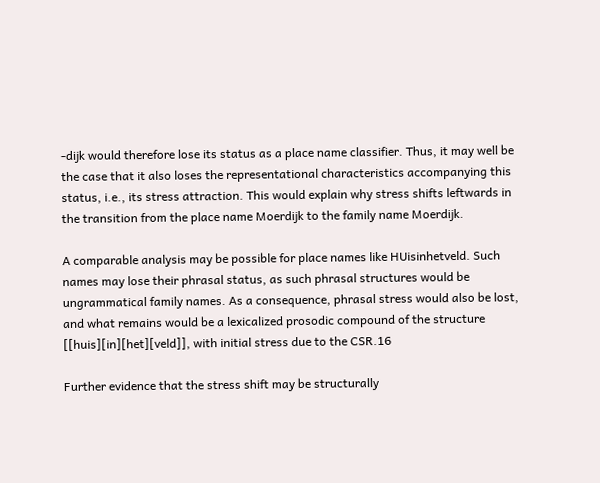-dijk would therefore lose its status as a place name classifier. Thus, it may well be the case that it also loses the representational characteristics accompanying this status, i.e., its stress attraction. This would explain why stress shifts leftwards in the transition from the place name Moerdijk to the family name Moerdijk.

A comparable analysis may be possible for place names like HUisinhetveld. Such names may lose their phrasal status, as such phrasal structures would be ungrammatical family names. As a consequence, phrasal stress would also be lost, and what remains would be a lexicalized prosodic compound of the structure [[huis][in][het][veld]], with initial stress due to the CSR.16

Further evidence that the stress shift may be structurally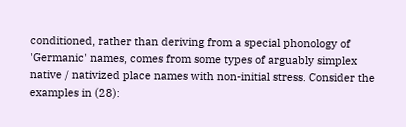conditioned, rather than deriving from a special phonology of 'Germanic' names, comes from some types of arguably simplex native / nativized place names with non-initial stress. Consider the examples in (28):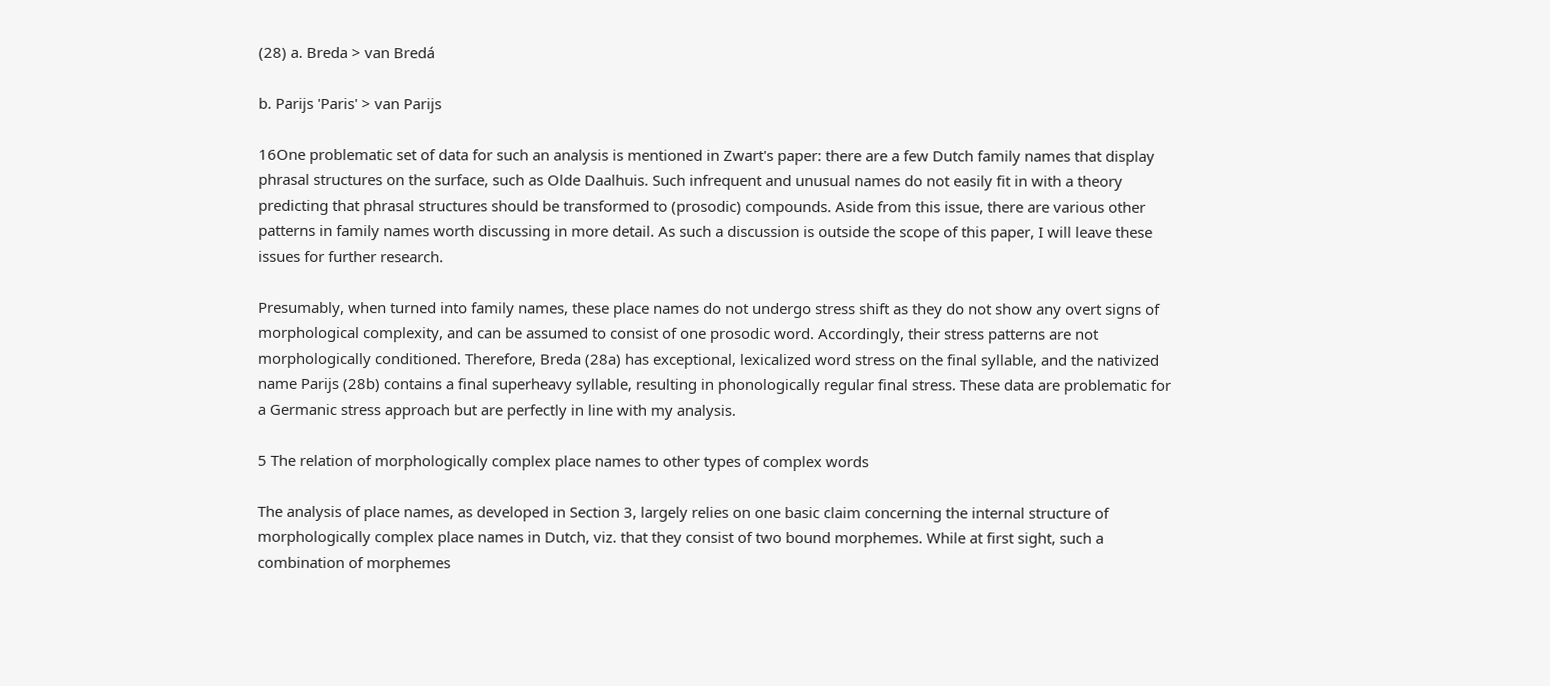(28) a. Breda > van Bredá

b. Parijs 'Paris' > van Parijs

16One problematic set of data for such an analysis is mentioned in Zwart's paper: there are a few Dutch family names that display phrasal structures on the surface, such as Olde Daalhuis. Such infrequent and unusual names do not easily fit in with a theory predicting that phrasal structures should be transformed to (prosodic) compounds. Aside from this issue, there are various other patterns in family names worth discussing in more detail. As such a discussion is outside the scope of this paper, I will leave these issues for further research.

Presumably, when turned into family names, these place names do not undergo stress shift as they do not show any overt signs of morphological complexity, and can be assumed to consist of one prosodic word. Accordingly, their stress patterns are not morphologically conditioned. Therefore, Breda (28a) has exceptional, lexicalized word stress on the final syllable, and the nativized name Parijs (28b) contains a final superheavy syllable, resulting in phonologically regular final stress. These data are problematic for a Germanic stress approach but are perfectly in line with my analysis.

5 The relation of morphologically complex place names to other types of complex words

The analysis of place names, as developed in Section 3, largely relies on one basic claim concerning the internal structure of morphologically complex place names in Dutch, viz. that they consist of two bound morphemes. While at first sight, such a combination of morphemes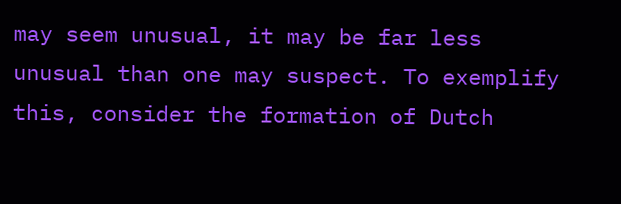may seem unusual, it may be far less unusual than one may suspect. To exemplify this, consider the formation of Dutch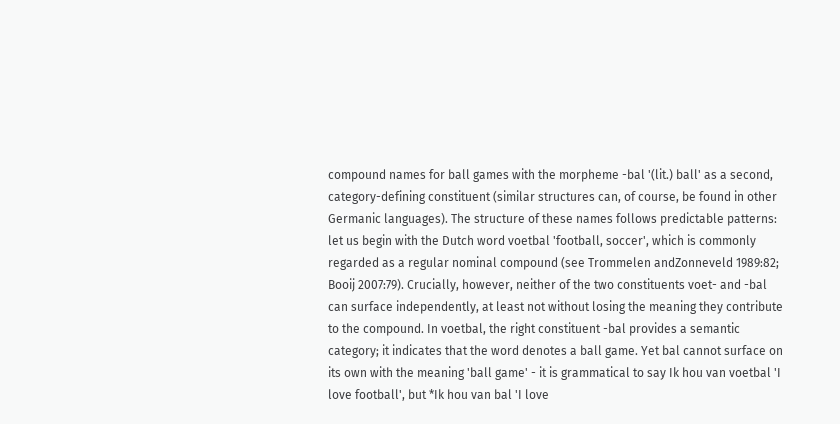compound names for ball games with the morpheme -bal '(lit.) ball' as a second, category-defining constituent (similar structures can, of course, be found in other Germanic languages). The structure of these names follows predictable patterns: let us begin with the Dutch word voetbal 'football, soccer', which is commonly regarded as a regular nominal compound (see Trommelen andZonneveld 1989:82; Booij 2007:79). Crucially, however, neither of the two constituents voet- and -bal can surface independently, at least not without losing the meaning they contribute to the compound. In voetbal, the right constituent -bal provides a semantic category; it indicates that the word denotes a ball game. Yet bal cannot surface on its own with the meaning 'ball game' - it is grammatical to say Ik hou van voetbal 'I love football', but *Ik hou van bal 'I love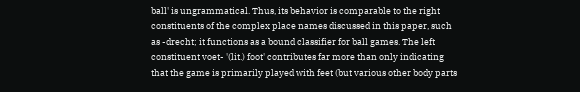ball' is ungrammatical. Thus, its behavior is comparable to the right constituents of the complex place names discussed in this paper, such as -drecht; it functions as a bound classifier for ball games. The left constituent voet- '(lit.) foot' contributes far more than only indicating that the game is primarily played with feet (but various other body parts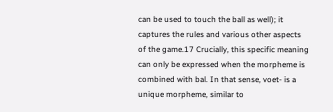can be used to touch the ball as well); it captures the rules and various other aspects of the game.17 Crucially, this specific meaning can only be expressed when the morpheme is combined with bal. In that sense, voet- is a unique morpheme, similar to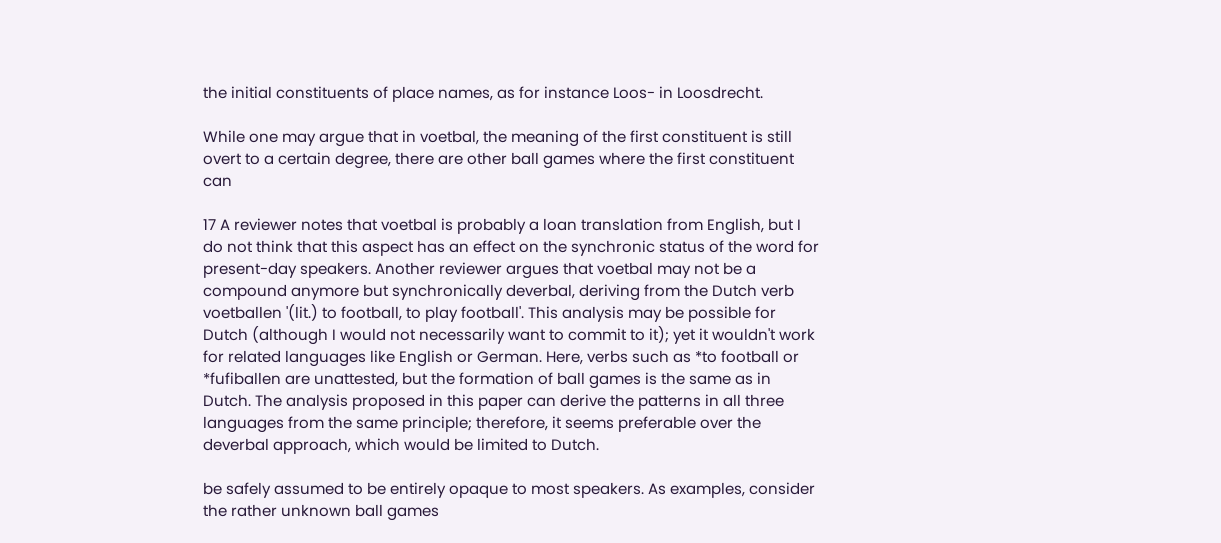the initial constituents of place names, as for instance Loos- in Loosdrecht.

While one may argue that in voetbal, the meaning of the first constituent is still overt to a certain degree, there are other ball games where the first constituent can

17 A reviewer notes that voetbal is probably a loan translation from English, but I do not think that this aspect has an effect on the synchronic status of the word for present-day speakers. Another reviewer argues that voetbal may not be a compound anymore but synchronically deverbal, deriving from the Dutch verb voetballen '(lit.) to football, to play football'. This analysis may be possible for Dutch (although I would not necessarily want to commit to it); yet it wouldn't work for related languages like English or German. Here, verbs such as *to football or *fufiballen are unattested, but the formation of ball games is the same as in Dutch. The analysis proposed in this paper can derive the patterns in all three languages from the same principle; therefore, it seems preferable over the deverbal approach, which would be limited to Dutch.

be safely assumed to be entirely opaque to most speakers. As examples, consider the rather unknown ball games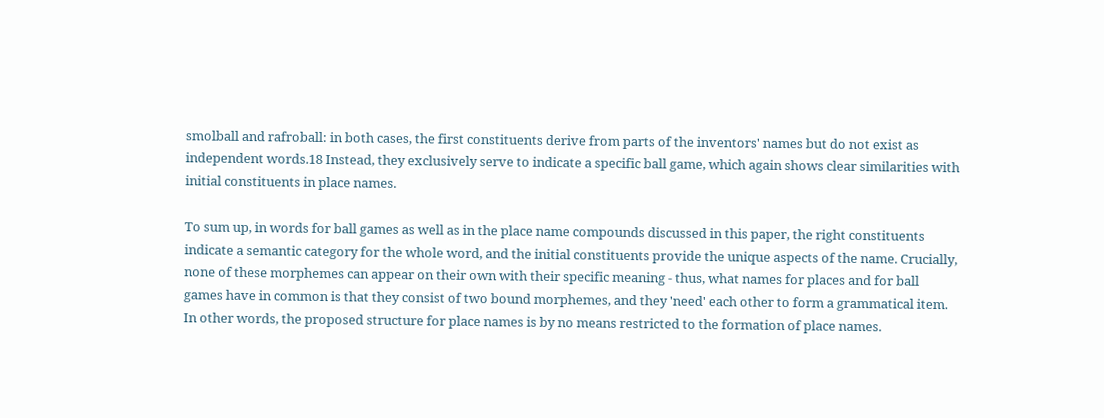smolball and rafroball: in both cases, the first constituents derive from parts of the inventors' names but do not exist as independent words.18 Instead, they exclusively serve to indicate a specific ball game, which again shows clear similarities with initial constituents in place names.

To sum up, in words for ball games as well as in the place name compounds discussed in this paper, the right constituents indicate a semantic category for the whole word, and the initial constituents provide the unique aspects of the name. Crucially, none of these morphemes can appear on their own with their specific meaning - thus, what names for places and for ball games have in common is that they consist of two bound morphemes, and they 'need' each other to form a grammatical item. In other words, the proposed structure for place names is by no means restricted to the formation of place names.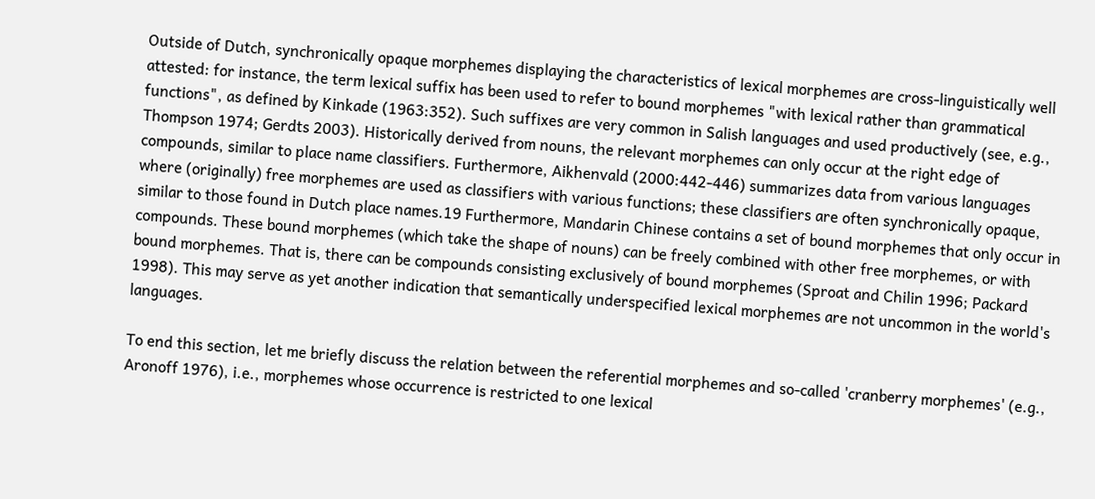Outside of Dutch, synchronically opaque morphemes displaying the characteristics of lexical morphemes are cross-linguistically well attested: for instance, the term lexical suffix has been used to refer to bound morphemes "with lexical rather than grammatical functions", as defined by Kinkade (1963:352). Such suffixes are very common in Salish languages and used productively (see, e.g., Thompson 1974; Gerdts 2003). Historically derived from nouns, the relevant morphemes can only occur at the right edge of compounds, similar to place name classifiers. Furthermore, Aikhenvald (2000:442-446) summarizes data from various languages where (originally) free morphemes are used as classifiers with various functions; these classifiers are often synchronically opaque, similar to those found in Dutch place names.19 Furthermore, Mandarin Chinese contains a set of bound morphemes that only occur in compounds. These bound morphemes (which take the shape of nouns) can be freely combined with other free morphemes, or with bound morphemes. That is, there can be compounds consisting exclusively of bound morphemes (Sproat and Chilin 1996; Packard 1998). This may serve as yet another indication that semantically underspecified lexical morphemes are not uncommon in the world's languages.

To end this section, let me briefly discuss the relation between the referential morphemes and so-called 'cranberry morphemes' (e.g., Aronoff 1976), i.e., morphemes whose occurrence is restricted to one lexical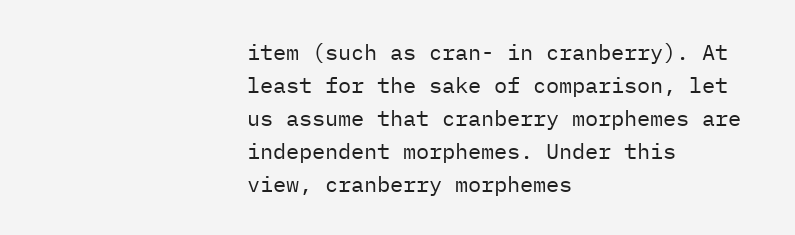item (such as cran- in cranberry). At least for the sake of comparison, let us assume that cranberry morphemes are independent morphemes. Under this view, cranberry morphemes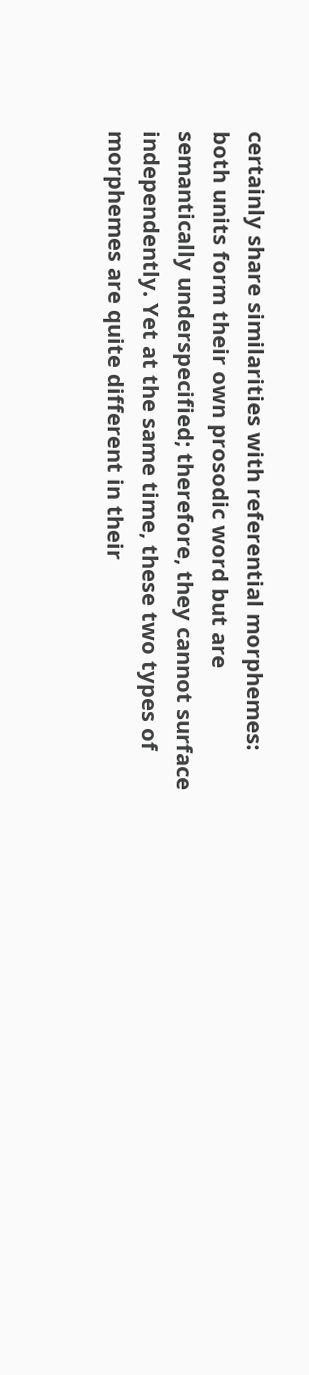certainly share similarities with referential morphemes: both units form their own prosodic word but are semantically underspecified; therefore, they cannot surface independently. Yet at the same time, these two types of morphemes are quite different in their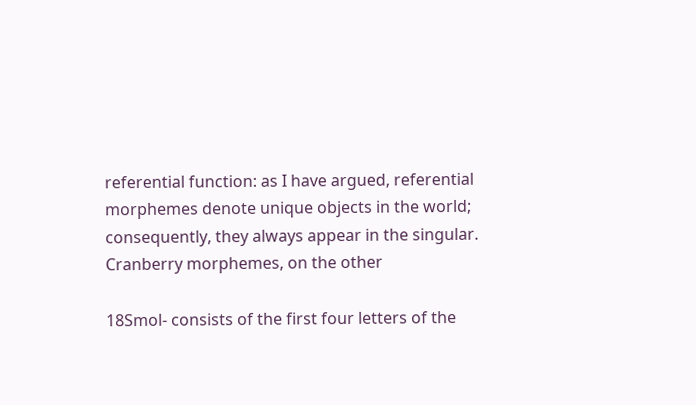referential function: as I have argued, referential morphemes denote unique objects in the world; consequently, they always appear in the singular. Cranberry morphemes, on the other

18Smol- consists of the first four letters of the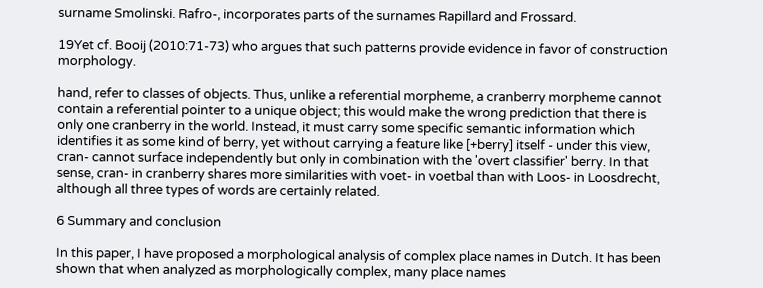surname Smolinski. Rafro-, incorporates parts of the surnames Rapillard and Frossard.

19Yet cf. Booij (2010:71-73) who argues that such patterns provide evidence in favor of construction morphology.

hand, refer to classes of objects. Thus, unlike a referential morpheme, a cranberry morpheme cannot contain a referential pointer to a unique object; this would make the wrong prediction that there is only one cranberry in the world. Instead, it must carry some specific semantic information which identifies it as some kind of berry, yet without carrying a feature like [+berry] itself - under this view, cran- cannot surface independently but only in combination with the 'overt classifier' berry. In that sense, cran- in cranberry shares more similarities with voet- in voetbal than with Loos- in Loosdrecht, although all three types of words are certainly related.

6 Summary and conclusion

In this paper, I have proposed a morphological analysis of complex place names in Dutch. It has been shown that when analyzed as morphologically complex, many place names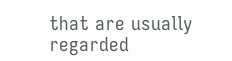that are usually regarded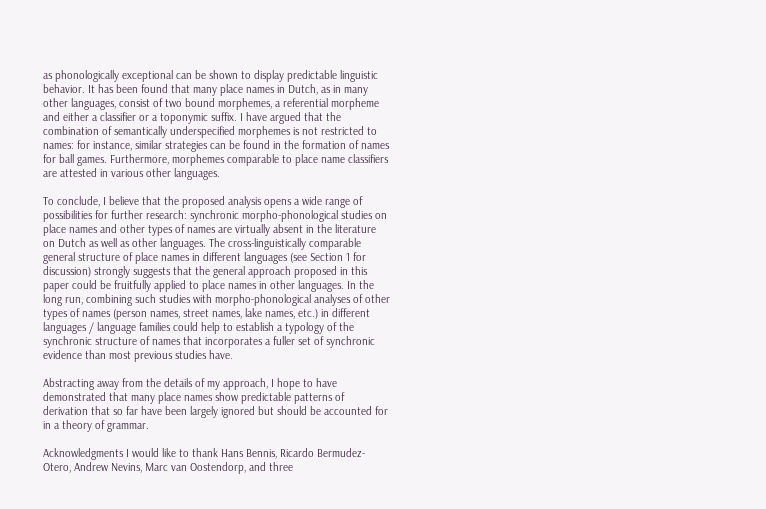as phonologically exceptional can be shown to display predictable linguistic behavior. It has been found that many place names in Dutch, as in many other languages, consist of two bound morphemes, a referential morpheme and either a classifier or a toponymic suffix. I have argued that the combination of semantically underspecified morphemes is not restricted to names: for instance, similar strategies can be found in the formation of names for ball games. Furthermore, morphemes comparable to place name classifiers are attested in various other languages.

To conclude, I believe that the proposed analysis opens a wide range of possibilities for further research: synchronic morpho-phonological studies on place names and other types of names are virtually absent in the literature on Dutch as well as other languages. The cross-linguistically comparable general structure of place names in different languages (see Section 1 for discussion) strongly suggests that the general approach proposed in this paper could be fruitfully applied to place names in other languages. In the long run, combining such studies with morpho-phonological analyses of other types of names (person names, street names, lake names, etc.) in different languages / language families could help to establish a typology of the synchronic structure of names that incorporates a fuller set of synchronic evidence than most previous studies have.

Abstracting away from the details of my approach, I hope to have demonstrated that many place names show predictable patterns of derivation that so far have been largely ignored but should be accounted for in a theory of grammar.

Acknowledgments I would like to thank Hans Bennis, Ricardo Bermudez-Otero, Andrew Nevins, Marc van Oostendorp, and three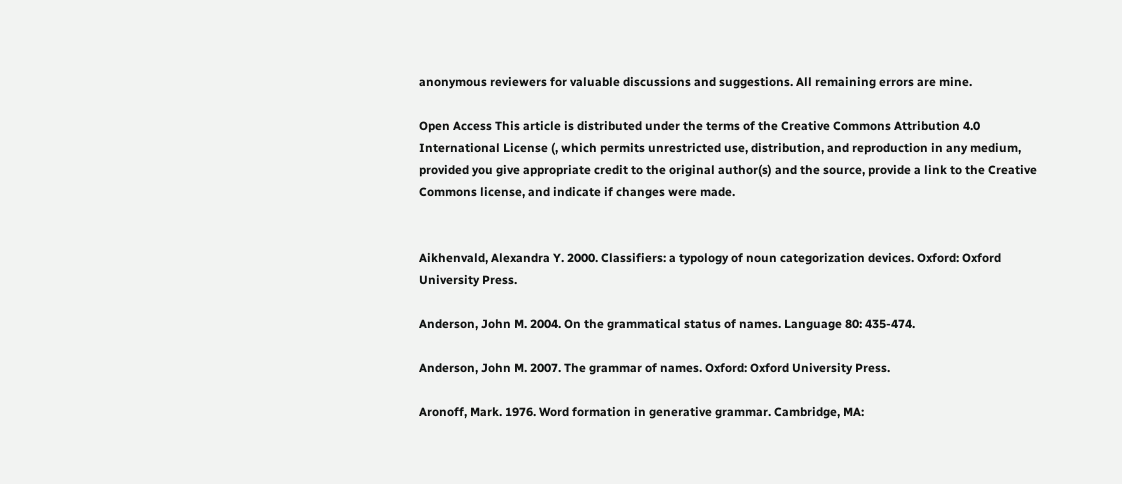anonymous reviewers for valuable discussions and suggestions. All remaining errors are mine.

Open Access This article is distributed under the terms of the Creative Commons Attribution 4.0 International License (, which permits unrestricted use, distribution, and reproduction in any medium, provided you give appropriate credit to the original author(s) and the source, provide a link to the Creative Commons license, and indicate if changes were made.


Aikhenvald, Alexandra Y. 2000. Classifiers: a typology of noun categorization devices. Oxford: Oxford University Press.

Anderson, John M. 2004. On the grammatical status of names. Language 80: 435-474.

Anderson, John M. 2007. The grammar of names. Oxford: Oxford University Press.

Aronoff, Mark. 1976. Word formation in generative grammar. Cambridge, MA: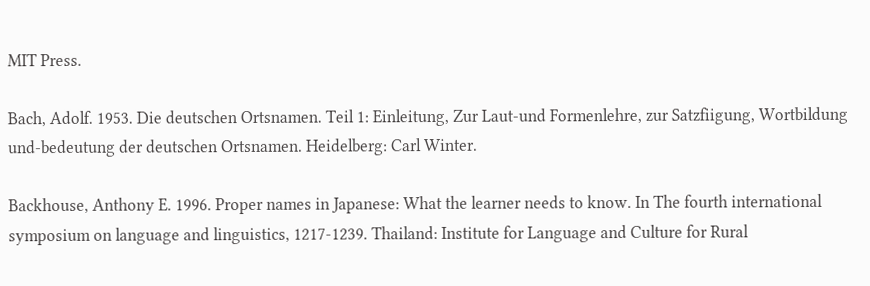MIT Press.

Bach, Adolf. 1953. Die deutschen Ortsnamen. Teil 1: Einleitung, Zur Laut-und Formenlehre, zur Satzfiigung, Wortbildung und-bedeutung der deutschen Ortsnamen. Heidelberg: Carl Winter.

Backhouse, Anthony E. 1996. Proper names in Japanese: What the learner needs to know. In The fourth international symposium on language and linguistics, 1217-1239. Thailand: Institute for Language and Culture for Rural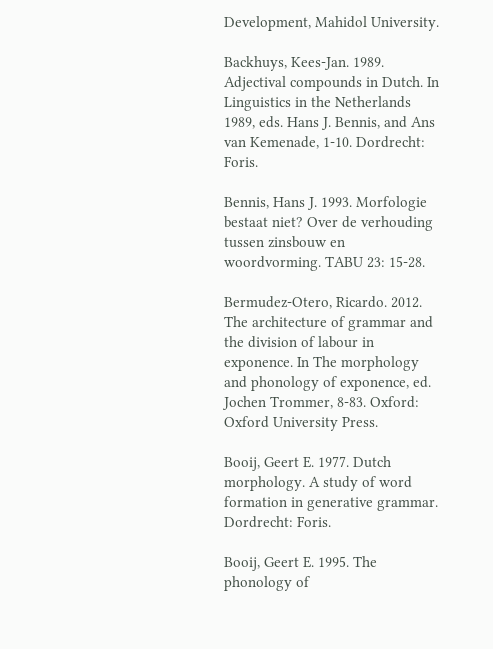Development, Mahidol University.

Backhuys, Kees-Jan. 1989. Adjectival compounds in Dutch. In Linguistics in the Netherlands 1989, eds. Hans J. Bennis, and Ans van Kemenade, 1-10. Dordrecht: Foris.

Bennis, Hans J. 1993. Morfologie bestaat niet? Over de verhouding tussen zinsbouw en woordvorming. TABU 23: 15-28.

Bermudez-Otero, Ricardo. 2012. The architecture of grammar and the division of labour in exponence. In The morphology and phonology of exponence, ed. Jochen Trommer, 8-83. Oxford: Oxford University Press.

Booij, Geert E. 1977. Dutch morphology. A study of word formation in generative grammar. Dordrecht: Foris.

Booij, Geert E. 1995. The phonology of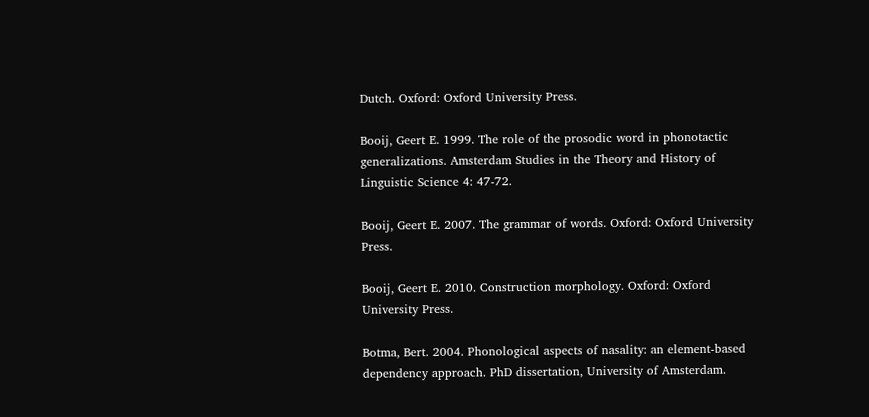Dutch. Oxford: Oxford University Press.

Booij, Geert E. 1999. The role of the prosodic word in phonotactic generalizations. Amsterdam Studies in the Theory and History of Linguistic Science 4: 47-72.

Booij, Geert E. 2007. The grammar of words. Oxford: Oxford University Press.

Booij, Geert E. 2010. Construction morphology. Oxford: Oxford University Press.

Botma, Bert. 2004. Phonological aspects of nasality: an element-based dependency approach. PhD dissertation, University of Amsterdam.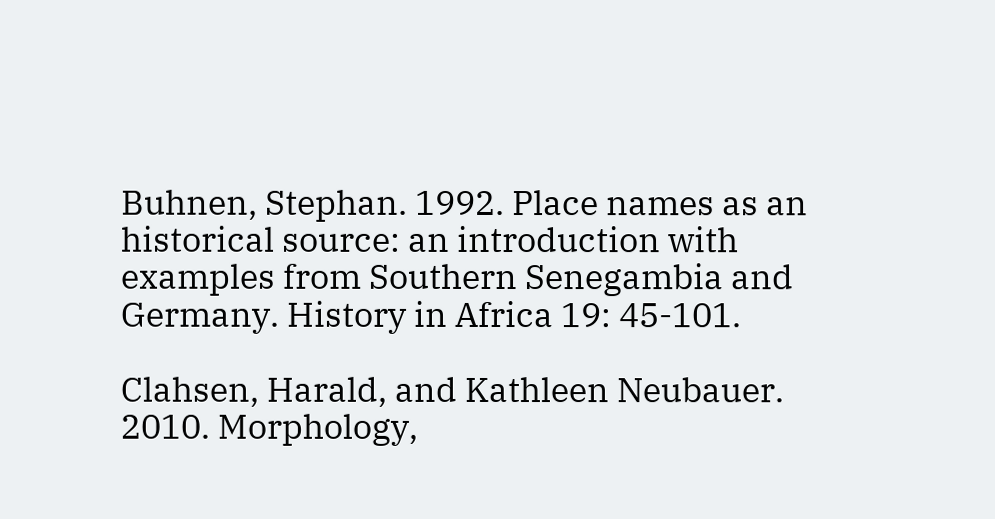Buhnen, Stephan. 1992. Place names as an historical source: an introduction with examples from Southern Senegambia and Germany. History in Africa 19: 45-101.

Clahsen, Harald, and Kathleen Neubauer. 2010. Morphology,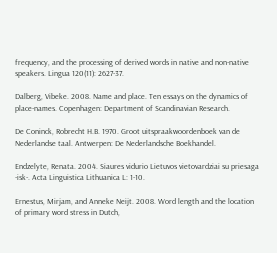frequency, and the processing of derived words in native and non-native speakers. Lingua 120(11): 2627-37.

Dalberg, Vibeke. 2008. Name and place. Ten essays on the dynamics of place-names. Copenhagen: Department of Scandinavian Research.

De Coninck, Robrecht H.B. 1970. Groot uitspraakwoordenboek van de Nederlandse taal. Antwerpen: De Nederlandsche Boekhandel.

Endzelyte, Renata. 2004. Siaures vidurio Lietuvos vietovardziai su priesaga -isk-. Acta Linguistica Lithuanica L: 1-10.

Ernestus, Mirjam, and Anneke Neijt. 2008. Word length and the location of primary word stress in Dutch,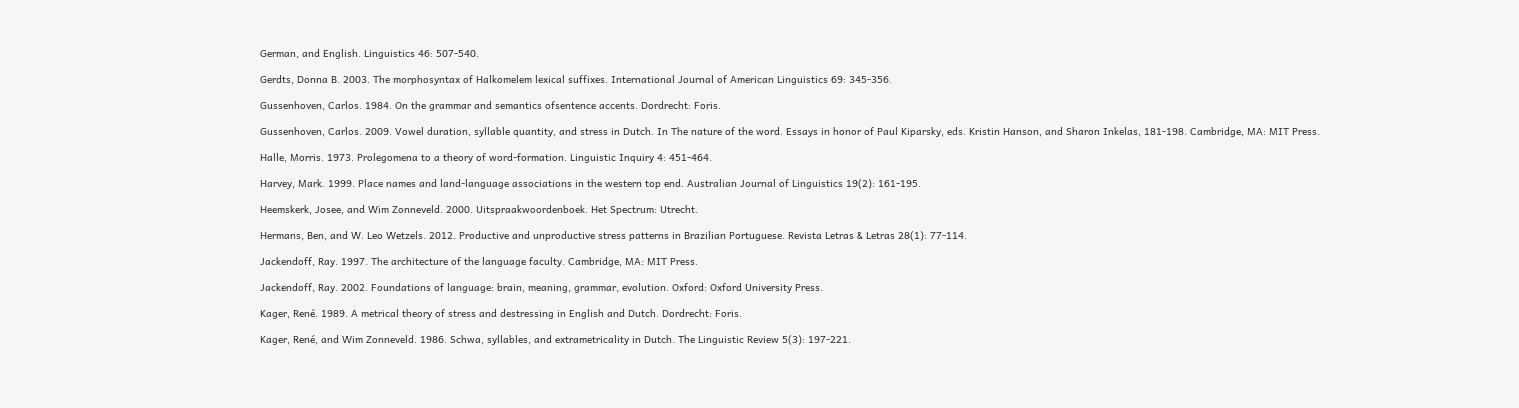German, and English. Linguistics 46: 507-540.

Gerdts, Donna B. 2003. The morphosyntax of Halkomelem lexical suffixes. International Journal of American Linguistics 69: 345-356.

Gussenhoven, Carlos. 1984. On the grammar and semantics ofsentence accents. Dordrecht: Foris.

Gussenhoven, Carlos. 2009. Vowel duration, syllable quantity, and stress in Dutch. In The nature of the word. Essays in honor of Paul Kiparsky, eds. Kristin Hanson, and Sharon Inkelas, 181-198. Cambridge, MA: MIT Press.

Halle, Morris. 1973. Prolegomena to a theory of word-formation. Linguistic Inquiry 4: 451-464.

Harvey, Mark. 1999. Place names and land-language associations in the western top end. Australian Journal of Linguistics 19(2): 161-195.

Heemskerk, Josee, and Wim Zonneveld. 2000. Uitspraakwoordenboek. Het Spectrum: Utrecht.

Hermans, Ben, and W. Leo Wetzels. 2012. Productive and unproductive stress patterns in Brazilian Portuguese. Revista Letras & Letras 28(1): 77-114.

Jackendoff, Ray. 1997. The architecture of the language faculty. Cambridge, MA: MIT Press.

Jackendoff, Ray. 2002. Foundations of language: brain, meaning, grammar, evolution. Oxford: Oxford University Press.

Kager, René. 1989. A metrical theory of stress and destressing in English and Dutch. Dordrecht: Foris.

Kager, René, and Wim Zonneveld. 1986. Schwa, syllables, and extrametricality in Dutch. The Linguistic Review 5(3): 197-221.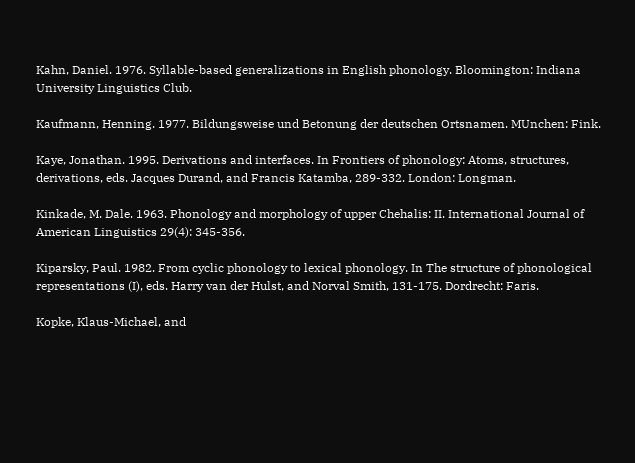Kahn, Daniel. 1976. Syllable-based generalizations in English phonology. Bloomington: Indiana University Linguistics Club.

Kaufmann, Henning. 1977. Bildungsweise und Betonung der deutschen Ortsnamen. MUnchen: Fink.

Kaye, Jonathan. 1995. Derivations and interfaces. In Frontiers of phonology: Atoms, structures, derivations, eds. Jacques Durand, and Francis Katamba, 289-332. London: Longman.

Kinkade, M. Dale. 1963. Phonology and morphology of upper Chehalis: II. International Journal of American Linguistics 29(4): 345-356.

Kiparsky, Paul. 1982. From cyclic phonology to lexical phonology. In The structure of phonological representations (I), eds. Harry van der Hulst, and Norval Smith, 131-175. Dordrecht: Faris.

Kopke, Klaus-Michael, and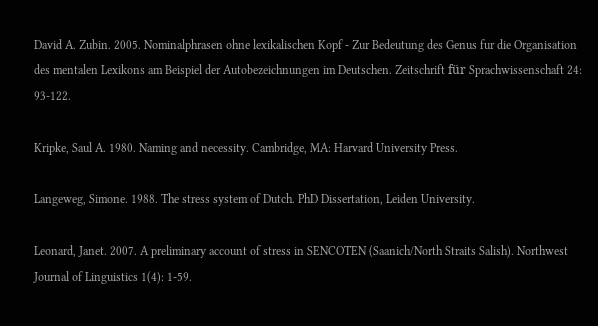David A. Zubin. 2005. Nominalphrasen ohne lexikalischen Kopf - Zur Bedeutung des Genus fur die Organisation des mentalen Lexikons am Beispiel der Autobezeichnungen im Deutschen. Zeitschrift für Sprachwissenschaft 24: 93-122.

Kripke, Saul A. 1980. Naming and necessity. Cambridge, MA: Harvard University Press.

Langeweg, Simone. 1988. The stress system of Dutch. PhD Dissertation, Leiden University.

Leonard, Janet. 2007. A preliminary account of stress in SENCOTEN (Saanich/North Straits Salish). Northwest Journal of Linguistics 1(4): 1-59.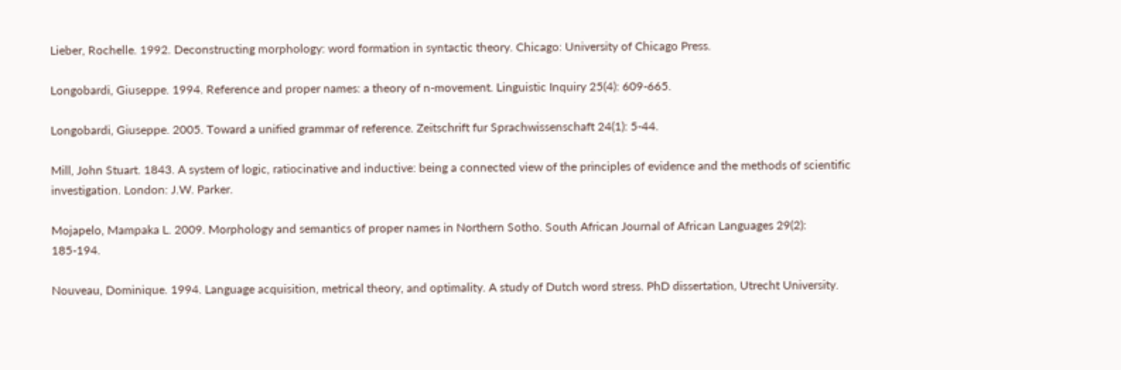Lieber, Rochelle. 1992. Deconstructing morphology: word formation in syntactic theory. Chicago: University of Chicago Press.

Longobardi, Giuseppe. 1994. Reference and proper names: a theory of n-movement. Linguistic Inquiry 25(4): 609-665.

Longobardi, Giuseppe. 2005. Toward a unified grammar of reference. Zeitschrift fur Sprachwissenschaft 24(1): 5-44.

Mill, John Stuart. 1843. A system of logic, ratiocinative and inductive: being a connected view of the principles of evidence and the methods of scientific investigation. London: J.W. Parker.

Mojapelo, Mampaka L. 2009. Morphology and semantics of proper names in Northern Sotho. South African Journal of African Languages 29(2): 185-194.

Nouveau, Dominique. 1994. Language acquisition, metrical theory, and optimality. A study of Dutch word stress. PhD dissertation, Utrecht University.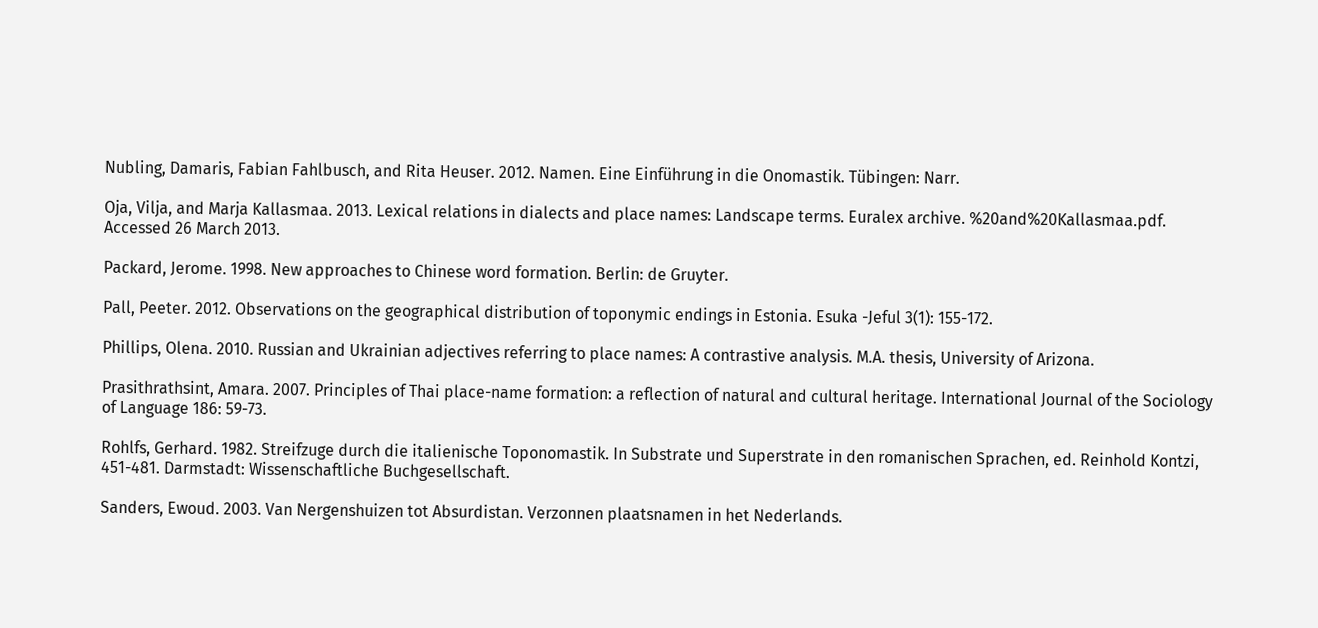Nubling, Damaris, Fabian Fahlbusch, and Rita Heuser. 2012. Namen. Eine Einführung in die Onomastik. Tübingen: Narr.

Oja, Vilja, and Marja Kallasmaa. 2013. Lexical relations in dialects and place names: Landscape terms. Euralex archive. %20and%20Kallasmaa.pdf. Accessed 26 March 2013.

Packard, Jerome. 1998. New approaches to Chinese word formation. Berlin: de Gruyter.

Pall, Peeter. 2012. Observations on the geographical distribution of toponymic endings in Estonia. Esuka -Jeful 3(1): 155-172.

Phillips, Olena. 2010. Russian and Ukrainian adjectives referring to place names: A contrastive analysis. M.A. thesis, University of Arizona.

Prasithrathsint, Amara. 2007. Principles of Thai place-name formation: a reflection of natural and cultural heritage. International Journal of the Sociology of Language 186: 59-73.

Rohlfs, Gerhard. 1982. Streifzuge durch die italienische Toponomastik. In Substrate und Superstrate in den romanischen Sprachen, ed. Reinhold Kontzi, 451-481. Darmstadt: Wissenschaftliche Buchgesellschaft.

Sanders, Ewoud. 2003. Van Nergenshuizen tot Absurdistan. Verzonnen plaatsnamen in het Nederlands.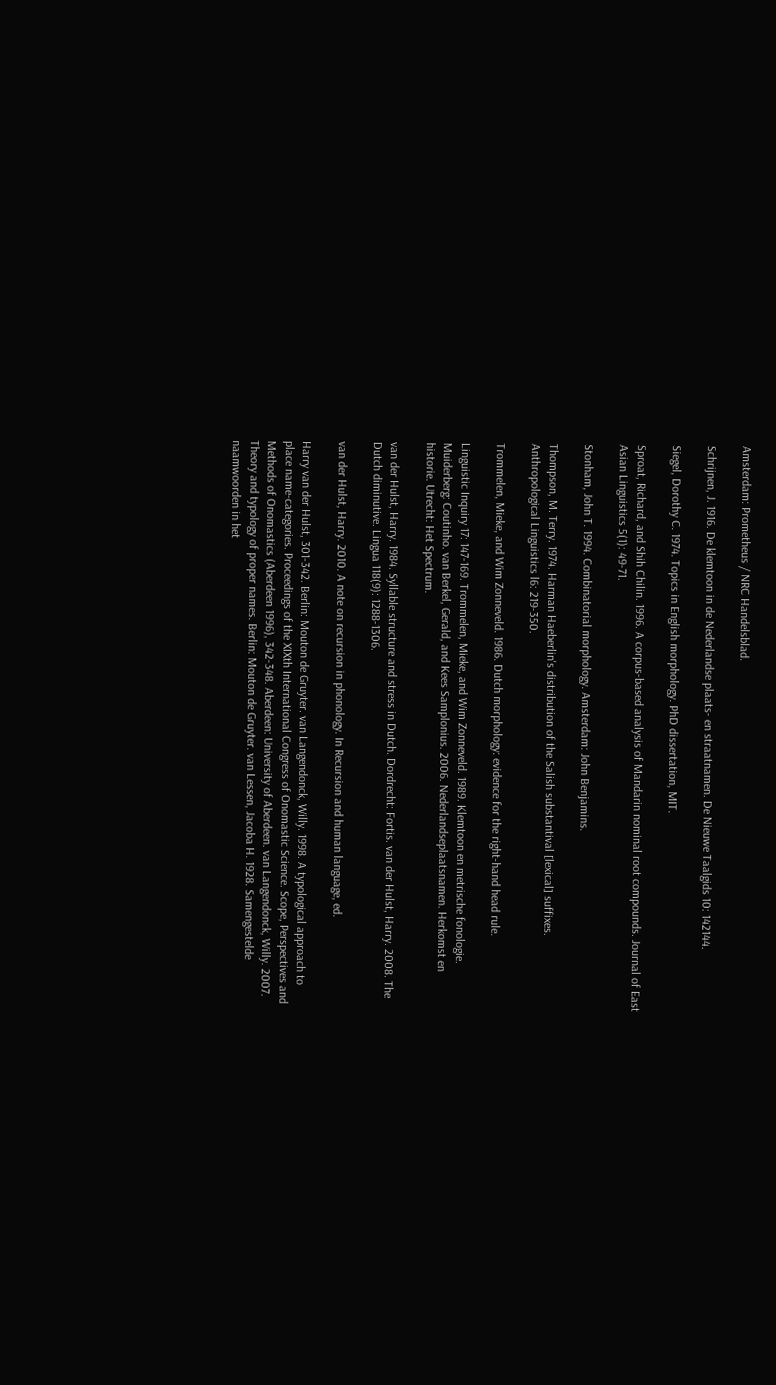Amsterdam: Prometheus / NRC Handelsblad.

Schrijnen, J. 1916. De klemtoon in de Nederlandse plaats- en straatnamen. De Nieuwe Taalgids 10: 142144.

Siegel, Dorothy C. 1974. Topics in English morphology. PhD dissertation, MIT.

Sproat, Richard, and Shih Chilin. 1996. A corpus-based analysis of Mandarin nominal root compounds. Journal of East Asian Linguistics 5(1): 49-71.

Stonham, John T. 1994. Combinatorial morphology. Amsterdam: John Benjamins.

Thompson, M. Terry. 1974. Harman Haeberlin's distribution of the Salish substantival [lexical] suffixes. Anthropological Linguistics l6: 219-350.

Trommelen, Mieke, and Wim Zonneveld. 1986. Dutch morphology: evidence for the right-hand head rule.

Linguistic Inquiry 17: 147-169. Trommelen, Mieke, and Wim Zonneveld. 1989. Klemtoon en metrische fonologie. Muiderberg: Coutinho. van Berkel, Gerald, and Kees Samplonius. 2006. Nederlandseplaatsnamen. Herkomst en historie. Utrecht: Het Spectrum.

van der Hulst, Harry. 1984. Syllable structure and stress in Dutch. Dordrecht: Fortis. van der Hulst, Harry. 2008. The Dutch diminutive. Lingua 118(9): 1288-1306.

van der Hulst, Harry. 2010. A note on recursion in phonology. In Recursion and human language, ed.

Harry van der Hulst, 301-342. Berlin: Mouton de Gruyter. van Langendonck, Willy. 1998. A typological approach to place name-categories. Proceedings of the XIXth International Congress of Onomastic Science. Scope, Perspectives and Methods of Onomastics (Aberdeen 1996), 342-348. Aberdeen: University of Aberdeen. van Langendonck, Willy. 2007. Theory and typology of proper names. Berlin: Mouton de Gruyter. van Lessen, Jacoba H. 1928. Samengestelde naamwoorden in het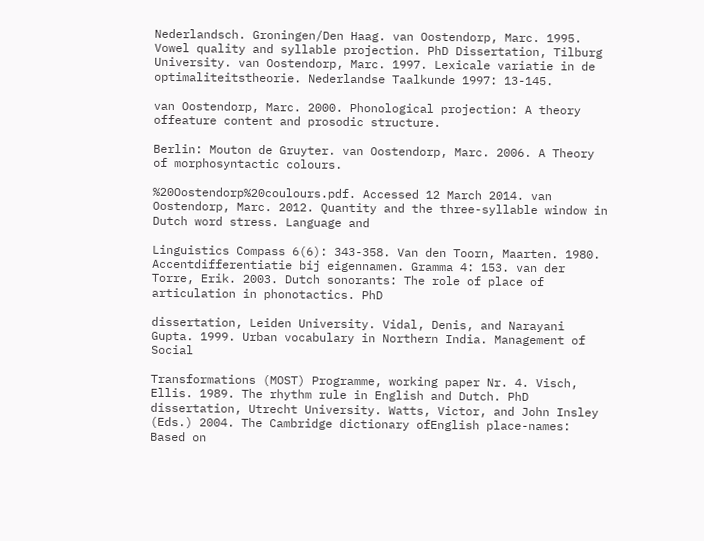Nederlandsch. Groningen/Den Haag. van Oostendorp, Marc. 1995. Vowel quality and syllable projection. PhD Dissertation, Tilburg University. van Oostendorp, Marc. 1997. Lexicale variatie in de optimaliteitstheorie. Nederlandse Taalkunde 1997: 13-145.

van Oostendorp, Marc. 2000. Phonological projection: A theory offeature content and prosodic structure.

Berlin: Mouton de Gruyter. van Oostendorp, Marc. 2006. A Theory of morphosyntactic colours.

%20Oostendorp%20coulours.pdf. Accessed 12 March 2014. van Oostendorp, Marc. 2012. Quantity and the three-syllable window in Dutch word stress. Language and

Linguistics Compass 6(6): 343-358. Van den Toorn, Maarten. 1980. Accentdifferentiatie bij eigennamen. Gramma 4: 153. van der Torre, Erik. 2003. Dutch sonorants: The role of place of articulation in phonotactics. PhD

dissertation, Leiden University. Vidal, Denis, and Narayani Gupta. 1999. Urban vocabulary in Northern India. Management of Social

Transformations (MOST) Programme, working paper Nr. 4. Visch, Ellis. 1989. The rhythm rule in English and Dutch. PhD dissertation, Utrecht University. Watts, Victor, and John Insley (Eds.) 2004. The Cambridge dictionary ofEnglish place-names: Based on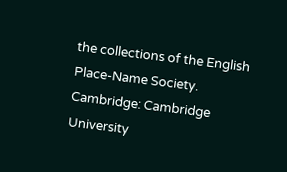the collections of the English Place-Name Society. Cambridge: Cambridge University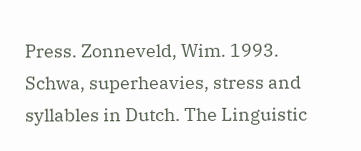Press. Zonneveld, Wim. 1993. Schwa, superheavies, stress and syllables in Dutch. The Linguistic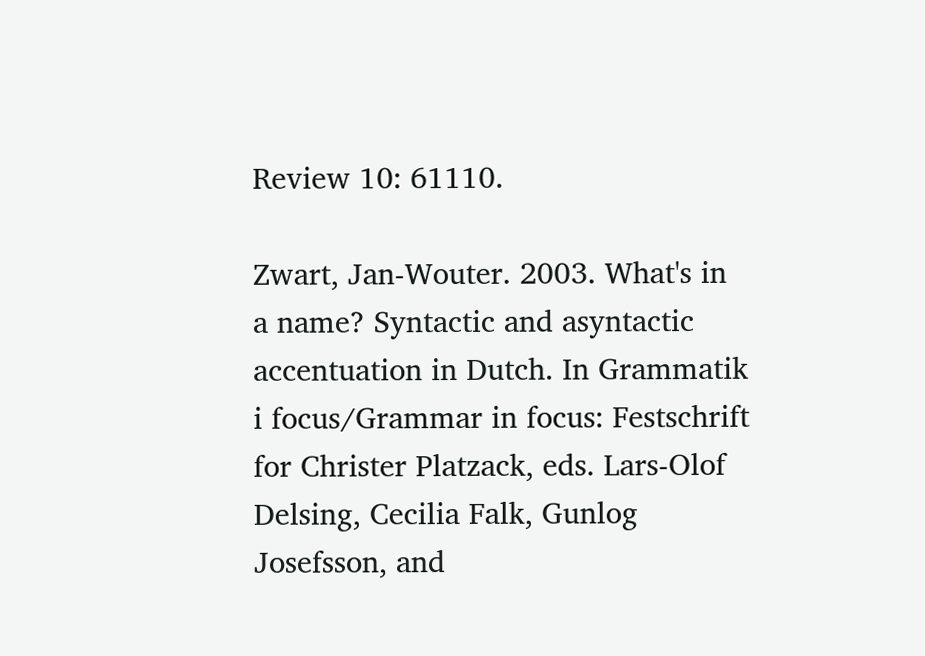Review 10: 61110.

Zwart, Jan-Wouter. 2003. What's in a name? Syntactic and asyntactic accentuation in Dutch. In Grammatik i focus/Grammar in focus: Festschrift for Christer Platzack, eds. Lars-Olof Delsing, Cecilia Falk, Gunlog Josefsson, and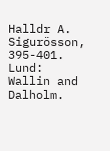Halldr A. Sigurösson, 395-401. Lund: Wallin and Dalholm.